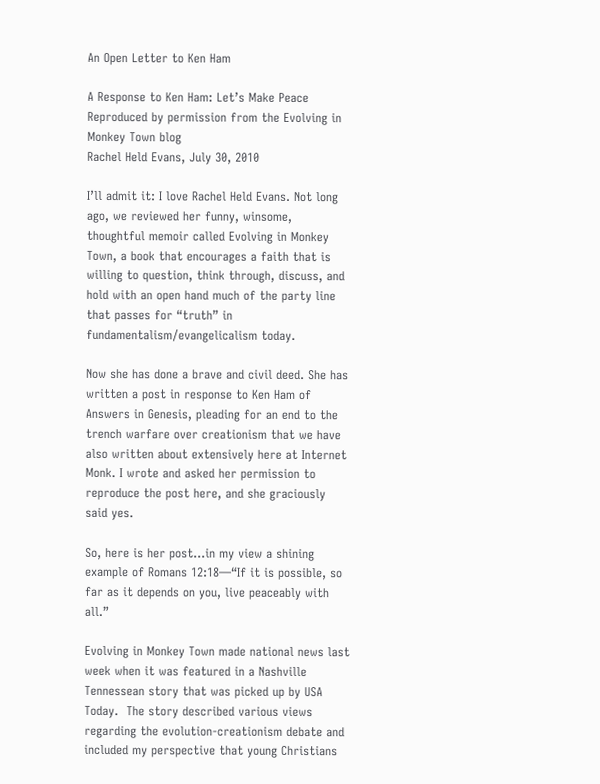An Open Letter to Ken Ham

A Response to Ken Ham: Let’s Make Peace
Reproduced by permission from the Evolving in Monkey Town blog
Rachel Held Evans, July 30, 2010

I’ll admit it: I love Rachel Held Evans. Not long ago, we reviewed her funny, winsome, thoughtful memoir called Evolving in Monkey Town, a book that encourages a faith that is willing to question, think through, discuss, and hold with an open hand much of the party line that passes for “truth” in fundamentalism/evangelicalism today.

Now she has done a brave and civil deed. She has written a post in response to Ken Ham of Answers in Genesis, pleading for an end to the trench warfare over creationism that we have also written about extensively here at Internet Monk. I wrote and asked her permission to reproduce the post here, and she graciously said yes.

So, here is her post…in my view a shining example of Romans 12:18—“If it is possible, so far as it depends on you, live peaceably with all.”

Evolving in Monkey Town made national news last week when it was featured in a Nashville Tennessean story that was picked up by USA Today.  The story described various views regarding the evolution-creationism debate and included my perspective that young Christians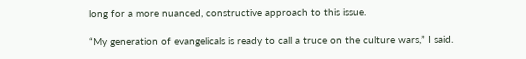long for a more nuanced, constructive approach to this issue.

“My generation of evangelicals is ready to call a truce on the culture wars,” I said.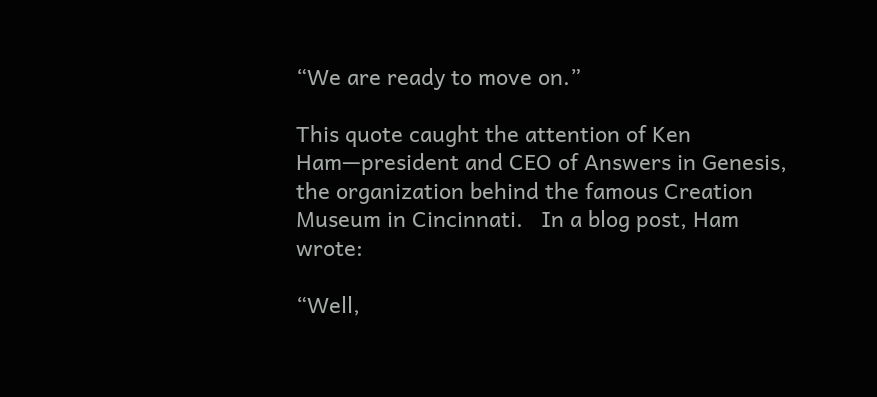“We are ready to move on.”

This quote caught the attention of Ken Ham—president and CEO of Answers in Genesis, the organization behind the famous Creation Museum in Cincinnati.   In a blog post, Ham wrote:

“Well,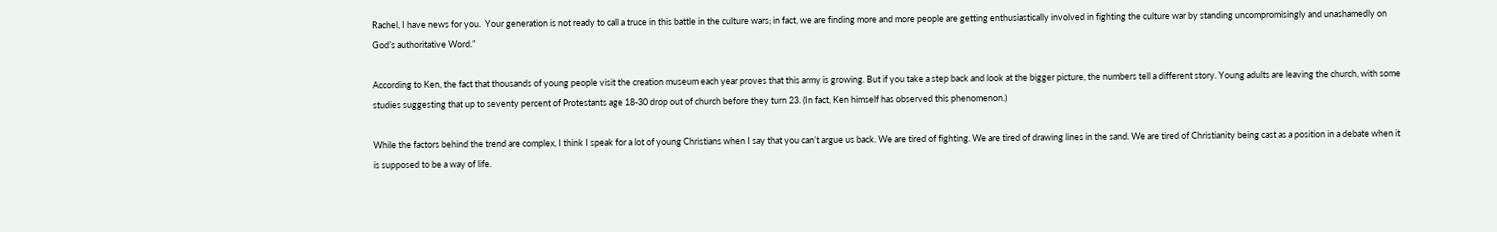Rachel, I have news for you.  Your generation is not ready to call a truce in this battle in the culture wars; in fact, we are finding more and more people are getting enthusiastically involved in fighting the culture war by standing uncompromisingly and unashamedly on God’s authoritative Word.”

According to Ken, the fact that thousands of young people visit the creation museum each year proves that this army is growing. But if you take a step back and look at the bigger picture, the numbers tell a different story. Young adults are leaving the church, with some studies suggesting that up to seventy percent of Protestants age 18-30 drop out of church before they turn 23. (In fact, Ken himself has observed this phenomenon.)

While the factors behind the trend are complex, I think I speak for a lot of young Christians when I say that you can’t argue us back. We are tired of fighting. We are tired of drawing lines in the sand. We are tired of Christianity being cast as a position in a debate when it is supposed to be a way of life.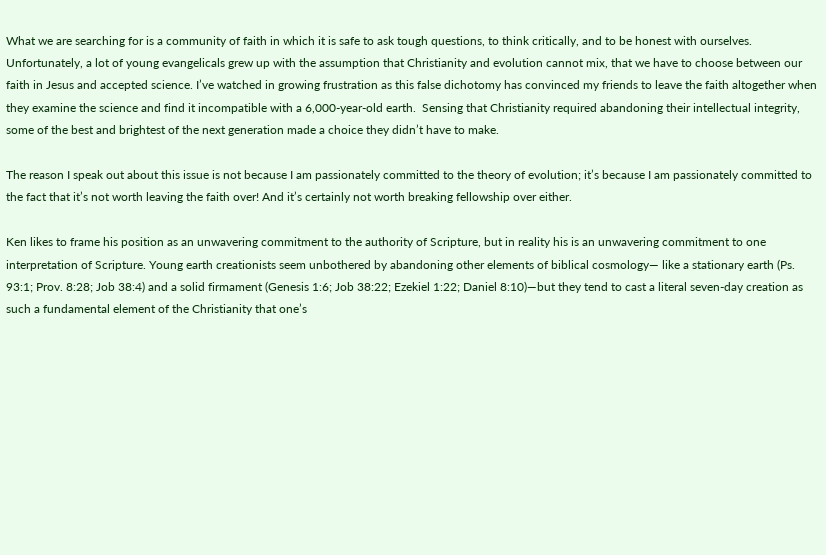What we are searching for is a community of faith in which it is safe to ask tough questions, to think critically, and to be honest with ourselves. Unfortunately, a lot of young evangelicals grew up with the assumption that Christianity and evolution cannot mix, that we have to choose between our faith in Jesus and accepted science. I’ve watched in growing frustration as this false dichotomy has convinced my friends to leave the faith altogether when they examine the science and find it incompatible with a 6,000-year-old earth.  Sensing that Christianity required abandoning their intellectual integrity, some of the best and brightest of the next generation made a choice they didn’t have to make.

The reason I speak out about this issue is not because I am passionately committed to the theory of evolution; it’s because I am passionately committed to the fact that it’s not worth leaving the faith over! And it’s certainly not worth breaking fellowship over either.

Ken likes to frame his position as an unwavering commitment to the authority of Scripture, but in reality his is an unwavering commitment to one interpretation of Scripture. Young earth creationists seem unbothered by abandoning other elements of biblical cosmology— like a stationary earth (Ps. 93:1; Prov. 8:28; Job 38:4) and a solid firmament (Genesis 1:6; Job 38:22; Ezekiel 1:22; Daniel 8:10)—but they tend to cast a literal seven-day creation as such a fundamental element of the Christianity that one’s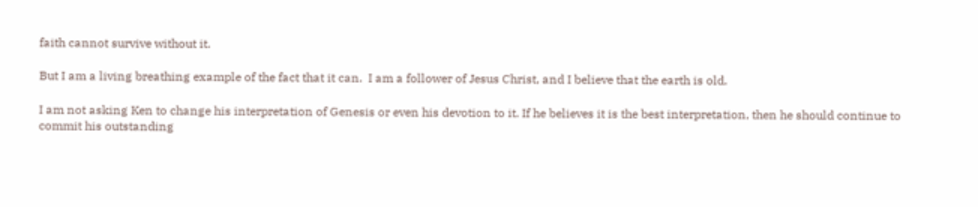faith cannot survive without it.

But I am a living breathing example of the fact that it can.  I am a follower of Jesus Christ, and I believe that the earth is old.

I am not asking Ken to change his interpretation of Genesis or even his devotion to it. If he believes it is the best interpretation, then he should continue to commit his outstanding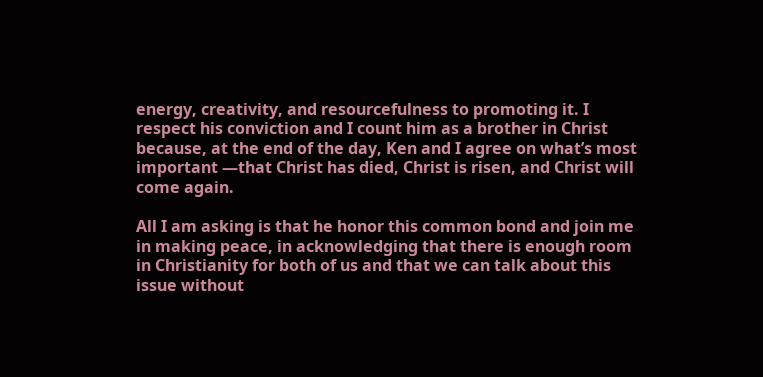energy, creativity, and resourcefulness to promoting it. I respect his conviction and I count him as a brother in Christ because, at the end of the day, Ken and I agree on what’s most important —that Christ has died, Christ is risen, and Christ will come again.

All I am asking is that he honor this common bond and join me in making peace, in acknowledging that there is enough room in Christianity for both of us and that we can talk about this issue without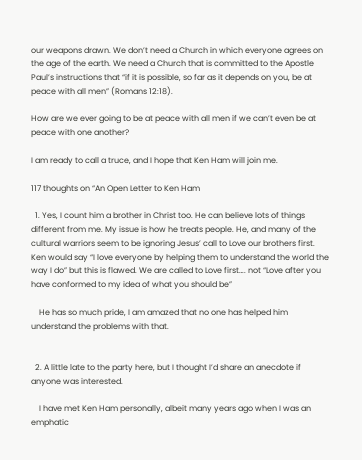our weapons drawn. We don’t need a Church in which everyone agrees on the age of the earth. We need a Church that is committed to the Apostle Paul’s instructions that “if it is possible, so far as it depends on you, be at peace with all men” (Romans 12:18).

How are we ever going to be at peace with all men if we can’t even be at peace with one another?

I am ready to call a truce, and I hope that Ken Ham will join me.

117 thoughts on “An Open Letter to Ken Ham

  1. Yes, I count him a brother in Christ too. He can believe lots of things different from me. My issue is how he treats people. He, and many of the cultural warriors seem to be ignoring Jesus’ call to Love our brothers first. Ken would say “I love everyone by helping them to understand the world the way I do” but this is flawed. We are called to Love first…. not “Love after you have conformed to my idea of what you should be”

    He has so much pride, I am amazed that no one has helped him understand the problems with that.


  2. A little late to the party here, but I thought I’d share an anecdote if anyone was interested.

    I have met Ken Ham personally, albeit many years ago when I was an emphatic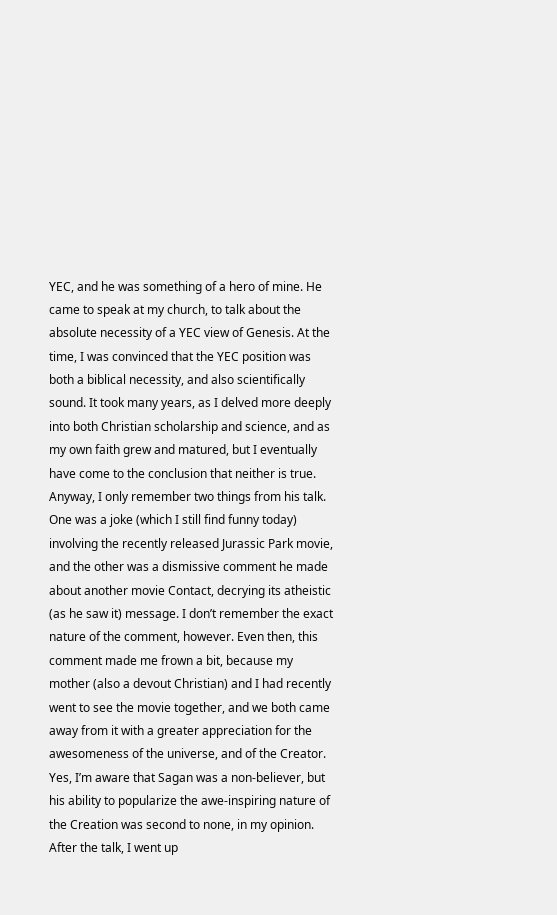YEC, and he was something of a hero of mine. He came to speak at my church, to talk about the absolute necessity of a YEC view of Genesis. At the time, I was convinced that the YEC position was both a biblical necessity, and also scientifically sound. It took many years, as I delved more deeply into both Christian scholarship and science, and as my own faith grew and matured, but I eventually have come to the conclusion that neither is true. Anyway, I only remember two things from his talk. One was a joke (which I still find funny today) involving the recently released Jurassic Park movie, and the other was a dismissive comment he made about another movie Contact, decrying its atheistic (as he saw it) message. I don’t remember the exact nature of the comment, however. Even then, this comment made me frown a bit, because my mother (also a devout Christian) and I had recently went to see the movie together, and we both came away from it with a greater appreciation for the awesomeness of the universe, and of the Creator. Yes, I’m aware that Sagan was a non-believer, but his ability to popularize the awe-inspiring nature of the Creation was second to none, in my opinion. After the talk, I went up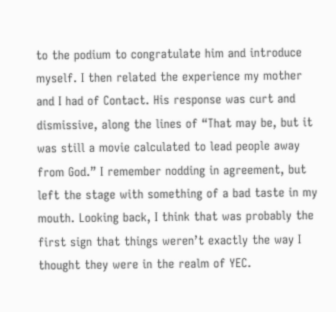to the podium to congratulate him and introduce myself. I then related the experience my mother and I had of Contact. His response was curt and dismissive, along the lines of “That may be, but it was still a movie calculated to lead people away from God.” I remember nodding in agreement, but left the stage with something of a bad taste in my mouth. Looking back, I think that was probably the first sign that things weren’t exactly the way I thought they were in the realm of YEC.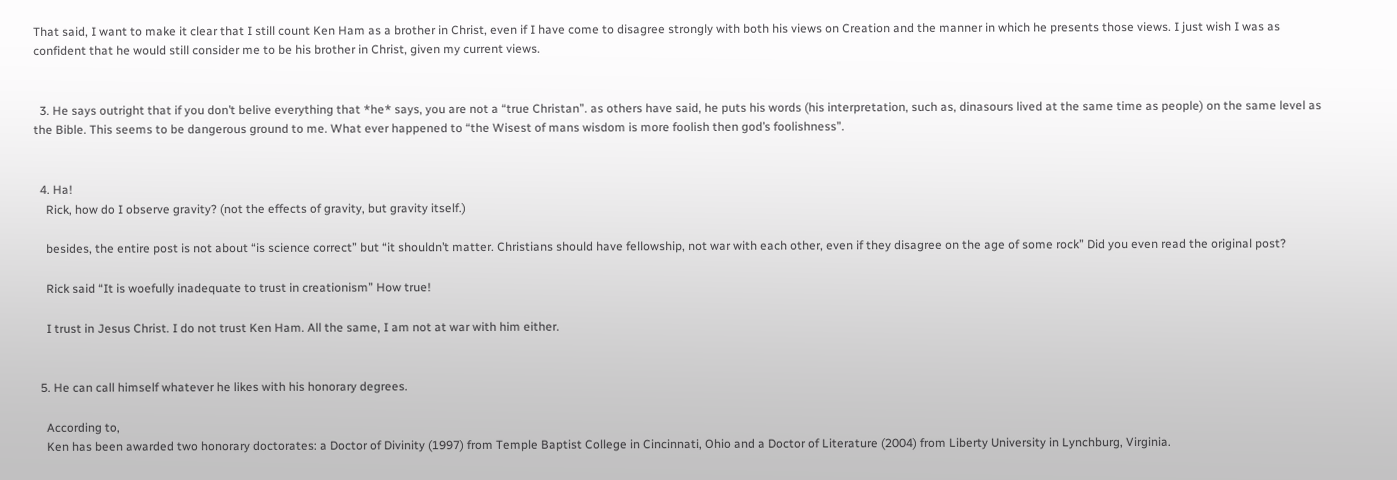That said, I want to make it clear that I still count Ken Ham as a brother in Christ, even if I have come to disagree strongly with both his views on Creation and the manner in which he presents those views. I just wish I was as confident that he would still consider me to be his brother in Christ, given my current views.


  3. He says outright that if you don’t belive everything that *he* says, you are not a “true Christan”. as others have said, he puts his words (his interpretation, such as, dinasours lived at the same time as people) on the same level as the Bible. This seems to be dangerous ground to me. What ever happened to “the Wisest of mans wisdom is more foolish then god’s foolishness”.


  4. Ha!
    Rick, how do I observe gravity? (not the effects of gravity, but gravity itself.)

    besides, the entire post is not about “is science correct” but “it shouldn’t matter. Christians should have fellowship, not war with each other, even if they disagree on the age of some rock” Did you even read the original post?

    Rick said “It is woefully inadequate to trust in creationism” How true!

    I trust in Jesus Christ. I do not trust Ken Ham. All the same, I am not at war with him either.


  5. He can call himself whatever he likes with his honorary degrees.

    According to,
    Ken has been awarded two honorary doctorates: a Doctor of Divinity (1997) from Temple Baptist College in Cincinnati, Ohio and a Doctor of Literature (2004) from Liberty University in Lynchburg, Virginia.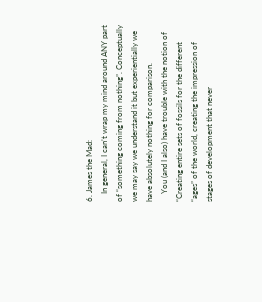6. James the Mad:
    In general, I can’t wrap my mind around ANY part of “something coming from nothing”. Conceptually we may say we understand it but experientially we have absolutely nothing for comparison.
    You (and I also) have trouble with the notion of “Creating entire sets of fossils for the different “ages” of the world, creating the impression of stages of development that never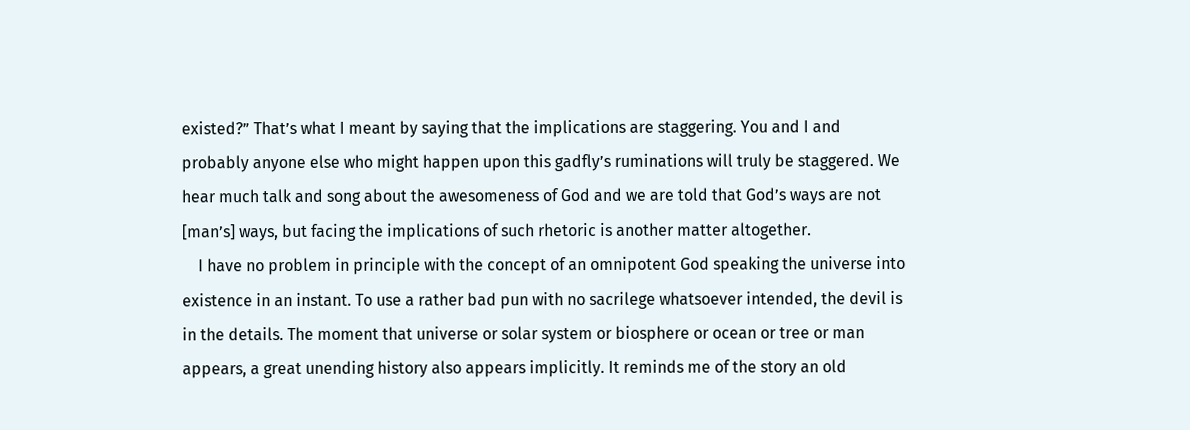existed?” That’s what I meant by saying that the implications are staggering. You and I and probably anyone else who might happen upon this gadfly’s ruminations will truly be staggered. We hear much talk and song about the awesomeness of God and we are told that God’s ways are not [man’s] ways, but facing the implications of such rhetoric is another matter altogether.
    I have no problem in principle with the concept of an omnipotent God speaking the universe into existence in an instant. To use a rather bad pun with no sacrilege whatsoever intended, the devil is in the details. The moment that universe or solar system or biosphere or ocean or tree or man appears, a great unending history also appears implicitly. It reminds me of the story an old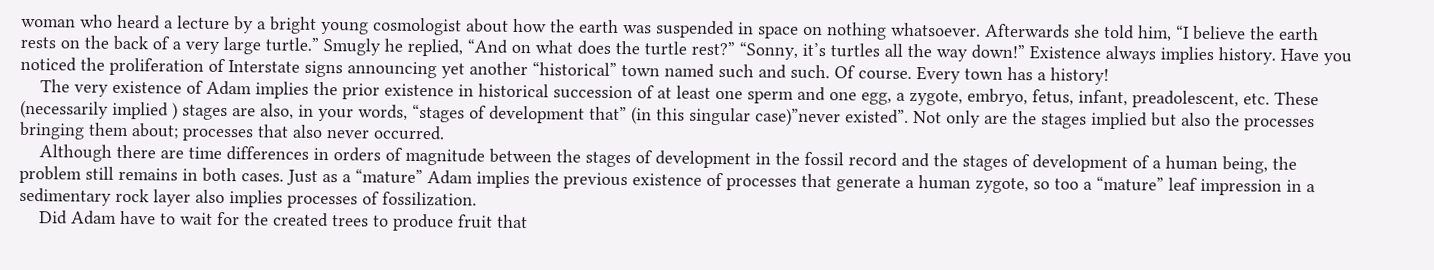woman who heard a lecture by a bright young cosmologist about how the earth was suspended in space on nothing whatsoever. Afterwards she told him, “I believe the earth rests on the back of a very large turtle.” Smugly he replied, “And on what does the turtle rest?” “Sonny, it’s turtles all the way down!” Existence always implies history. Have you noticed the proliferation of Interstate signs announcing yet another “historical” town named such and such. Of course. Every town has a history!
    The very existence of Adam implies the prior existence in historical succession of at least one sperm and one egg, a zygote, embryo, fetus, infant, preadolescent, etc. These (necessarily implied ) stages are also, in your words, “stages of development that” (in this singular case)”never existed”. Not only are the stages implied but also the processes bringing them about; processes that also never occurred.
    Although there are time differences in orders of magnitude between the stages of development in the fossil record and the stages of development of a human being, the problem still remains in both cases. Just as a “mature” Adam implies the previous existence of processes that generate a human zygote, so too a “mature” leaf impression in a sedimentary rock layer also implies processes of fossilization.
    Did Adam have to wait for the created trees to produce fruit that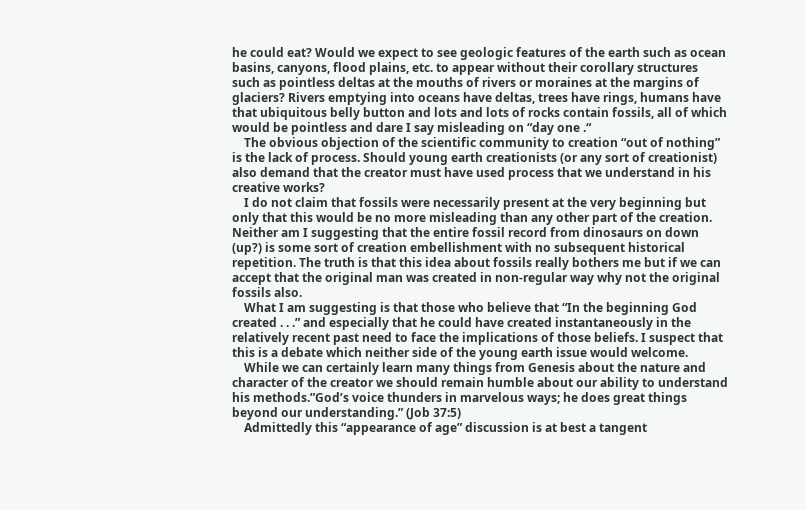he could eat? Would we expect to see geologic features of the earth such as ocean basins, canyons, flood plains, etc. to appear without their corollary structures such as pointless deltas at the mouths of rivers or moraines at the margins of glaciers? Rivers emptying into oceans have deltas, trees have rings, humans have that ubiquitous belly button and lots and lots of rocks contain fossils, all of which would be pointless and dare I say misleading on “day one .“
    The obvious objection of the scientific community to creation “out of nothing” is the lack of process. Should young earth creationists (or any sort of creationist) also demand that the creator must have used process that we understand in his creative works?
    I do not claim that fossils were necessarily present at the very beginning but only that this would be no more misleading than any other part of the creation. Neither am I suggesting that the entire fossil record from dinosaurs on down (up?) is some sort of creation embellishment with no subsequent historical repetition. The truth is that this idea about fossils really bothers me but if we can accept that the original man was created in non-regular way why not the original fossils also.
    What I am suggesting is that those who believe that “In the beginning God created . . .” and especially that he could have created instantaneously in the relatively recent past need to face the implications of those beliefs. I suspect that this is a debate which neither side of the young earth issue would welcome.
    While we can certainly learn many things from Genesis about the nature and character of the creator we should remain humble about our ability to understand his methods.”God’s voice thunders in marvelous ways; he does great things beyond our understanding.” (Job 37:5)
    Admittedly this “appearance of age” discussion is at best a tangent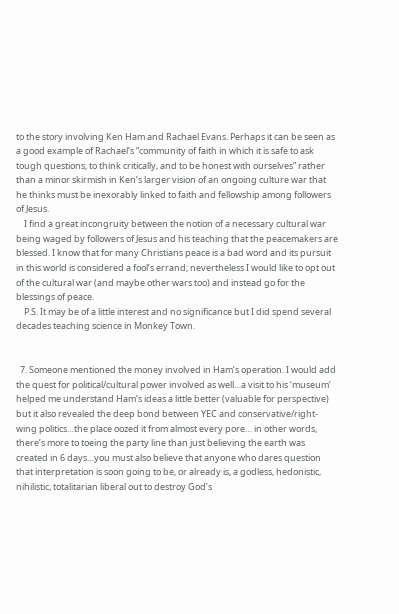to the story involving Ken Ham and Rachael Evans. Perhaps it can be seen as a good example of Rachael’s “community of faith in which it is safe to ask tough questions, to think critically, and to be honest with ourselves” rather than a minor skirmish in Ken’s larger vision of an ongoing culture war that he thinks must be inexorably linked to faith and fellowship among followers of Jesus.
    I find a great incongruity between the notion of a necessary cultural war being waged by followers of Jesus and his teaching that the peacemakers are blessed. I know that for many Christians peace is a bad word and its pursuit in this world is considered a fool’s errand; nevertheless I would like to opt out of the cultural war (and maybe other wars too) and instead go for the blessings of peace.
    P.S. It may be of a little interest and no significance but I did spend several decades teaching science in Monkey Town.


  7. Someone mentioned the money involved in Ham’s operation. I would add the quest for political/cultural power involved as well…a visit to his ‘museum’ helped me understand Ham’s ideas a little better (valuable for perspective) but it also revealed the deep bond between YEC and conservative/right-wing politics…the place oozed it from almost every pore… in other words, there’s more to toeing the party line than just believing the earth was created in 6 days…you must also believe that anyone who dares question that interpretation is soon going to be, or already is, a godless, hedonistic, nihilistic, totalitarian liberal out to destroy God’s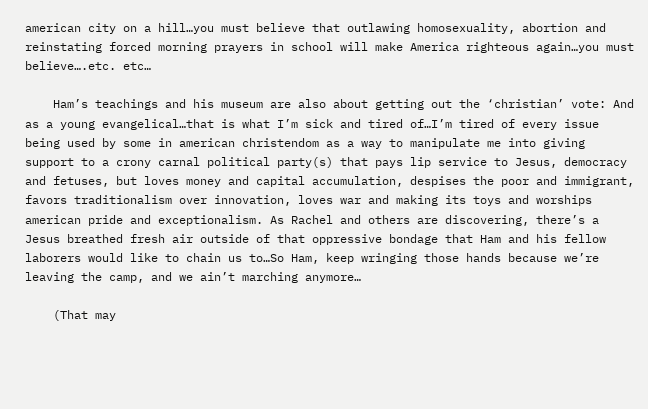american city on a hill…you must believe that outlawing homosexuality, abortion and reinstating forced morning prayers in school will make America righteous again…you must believe….etc. etc…

    Ham’s teachings and his museum are also about getting out the ‘christian’ vote: And as a young evangelical…that is what I’m sick and tired of…I’m tired of every issue being used by some in american christendom as a way to manipulate me into giving support to a crony carnal political party(s) that pays lip service to Jesus, democracy and fetuses, but loves money and capital accumulation, despises the poor and immigrant, favors traditionalism over innovation, loves war and making its toys and worships american pride and exceptionalism. As Rachel and others are discovering, there’s a Jesus breathed fresh air outside of that oppressive bondage that Ham and his fellow laborers would like to chain us to…So Ham, keep wringing those hands because we’re leaving the camp, and we ain’t marching anymore…

    (That may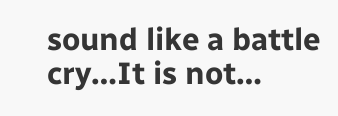sound like a battle cry…It is not…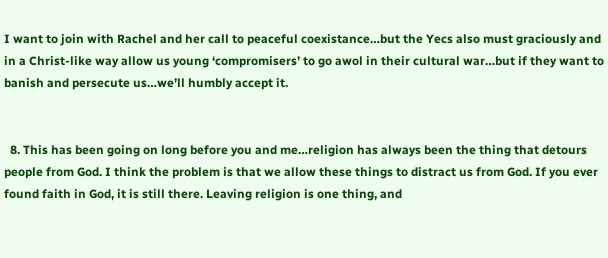I want to join with Rachel and her call to peaceful coexistance…but the Yecs also must graciously and in a Christ-like way allow us young ‘compromisers’ to go awol in their cultural war…but if they want to banish and persecute us…we’ll humbly accept it.


  8. This has been going on long before you and me…religion has always been the thing that detours people from God. I think the problem is that we allow these things to distract us from God. If you ever found faith in God, it is still there. Leaving religion is one thing, and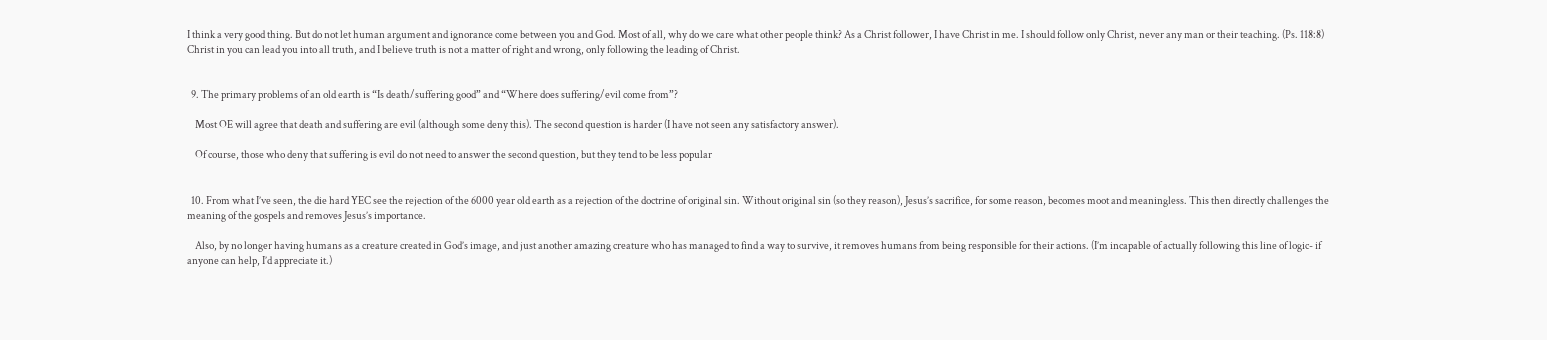I think a very good thing. But do not let human argument and ignorance come between you and God. Most of all, why do we care what other people think? As a Christ follower, I have Christ in me. I should follow only Christ, never any man or their teaching. (Ps. 118:8) Christ in you can lead you into all truth, and I believe truth is not a matter of right and wrong, only following the leading of Christ.


  9. The primary problems of an old earth is “Is death/suffering good” and “Where does suffering/evil come from”?

    Most OE will agree that death and suffering are evil (although some deny this). The second question is harder (I have not seen any satisfactory answer).

    Of course, those who deny that suffering is evil do not need to answer the second question, but they tend to be less popular


  10. From what I’ve seen, the die hard YEC see the rejection of the 6000 year old earth as a rejection of the doctrine of original sin. Without original sin (so they reason), Jesus’s sacrifice, for some reason, becomes moot and meaningless. This then directly challenges the meaning of the gospels and removes Jesus’s importance.

    Also, by no longer having humans as a creature created in God’s image, and just another amazing creature who has managed to find a way to survive, it removes humans from being responsible for their actions. (I’m incapable of actually following this line of logic- if anyone can help, I’d appreciate it.)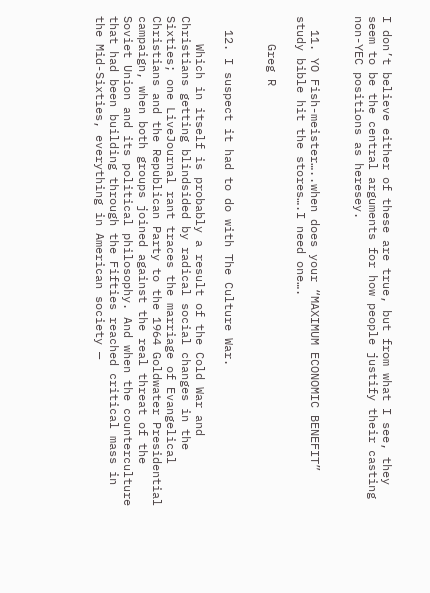I don’t believe either of these are true, but from what I see, they seem to be the central arguments for how people justify their casting non-YEC positions as heresey.


  11. YO Fish-meister…..when does your “MAXIMUM ECONOMIC BENEFIT” study bible hit the stores….I need one….

    Greg R


  12. I suspect it had to do with The Culture War.

    Which in itself is probably a result of the Cold War and Christians getting blindsided by radical social changes in the Sixties; one LiveJournal rant traces the marriage of Evangelical Christians and the Republican Party to the 1964 Goldwater Presidential campaign, when both groups joined against the real threat of the Soviet Union and its political philosophy. And when the counterculture that had been building through the Fifties reached critical mass in the Mid-Sixties, everything in American society —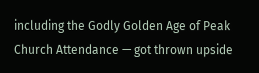including the Godly Golden Age of Peak Church Attendance — got thrown upside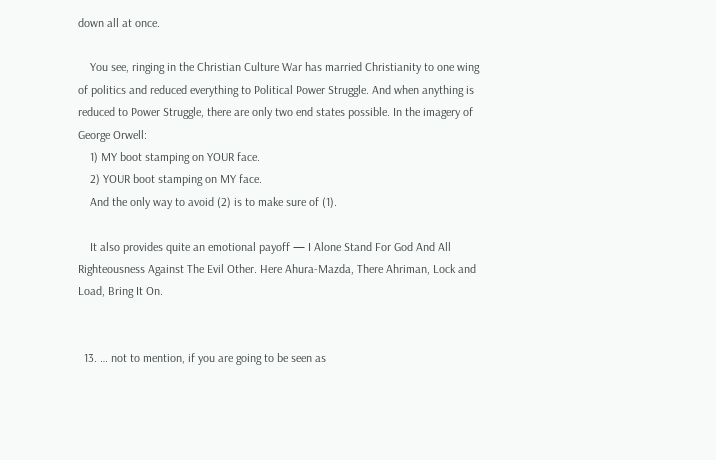down all at once.

    You see, ringing in the Christian Culture War has married Christianity to one wing of politics and reduced everything to Political Power Struggle. And when anything is reduced to Power Struggle, there are only two end states possible. In the imagery of George Orwell:
    1) MY boot stamping on YOUR face.
    2) YOUR boot stamping on MY face.
    And the only way to avoid (2) is to make sure of (1).

    It also provides quite an emotional payoff — I Alone Stand For God And All Righteousness Against The Evil Other. Here Ahura-Mazda, There Ahriman, Lock and Load, Bring It On.


  13. … not to mention, if you are going to be seen as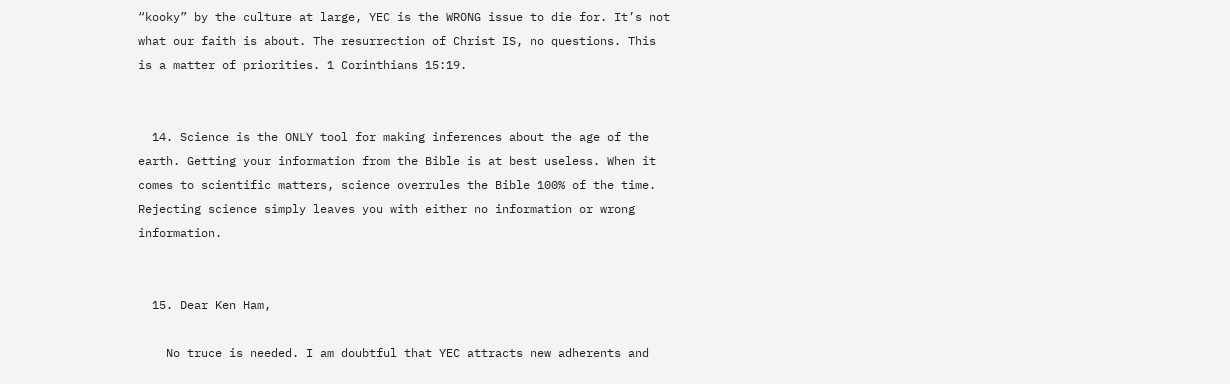“kooky” by the culture at large, YEC is the WRONG issue to die for. It’s not what our faith is about. The resurrection of Christ IS, no questions. This is a matter of priorities. 1 Corinthians 15:19.


  14. Science is the ONLY tool for making inferences about the age of the earth. Getting your information from the Bible is at best useless. When it comes to scientific matters, science overrules the Bible 100% of the time. Rejecting science simply leaves you with either no information or wrong information.


  15. Dear Ken Ham,

    No truce is needed. I am doubtful that YEC attracts new adherents and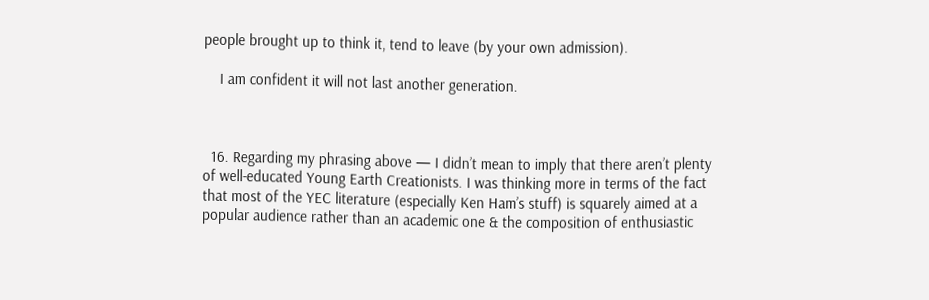people brought up to think it, tend to leave (by your own admission).

    I am confident it will not last another generation.



  16. Regarding my phrasing above — I didn’t mean to imply that there aren’t plenty of well-educated Young Earth Creationists. I was thinking more in terms of the fact that most of the YEC literature (especially Ken Ham’s stuff) is squarely aimed at a popular audience rather than an academic one & the composition of enthusiastic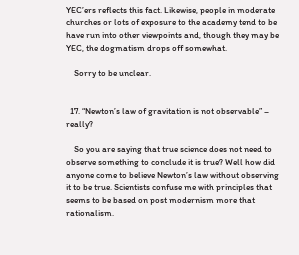YEC’ers reflects this fact. Likewise, people in moderate churches or lots of exposure to the academy tend to be have run into other viewpoints and, though they may be YEC, the dogmatism drops off somewhat.

    Sorry to be unclear.


  17. “Newton’s law of gravitation is not observable” – really?

    So you are saying that true science does not need to observe something to conclude it is true? Well how did anyone come to believe Newton’s law without observing it to be true. Scientists confuse me with principles that seems to be based on post modernism more that rationalism.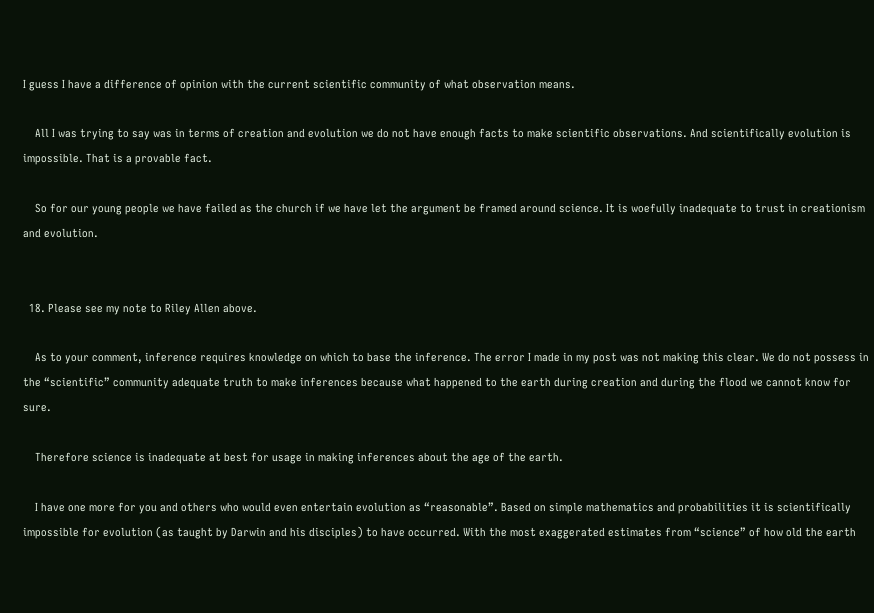I guess I have a difference of opinion with the current scientific community of what observation means.

    All I was trying to say was in terms of creation and evolution we do not have enough facts to make scientific observations. And scientifically evolution is impossible. That is a provable fact.

    So for our young people we have failed as the church if we have let the argument be framed around science. It is woefully inadequate to trust in creationism and evolution.


  18. Please see my note to Riley Allen above.

    As to your comment, inference requires knowledge on which to base the inference. The error I made in my post was not making this clear. We do not possess in the “scientific” community adequate truth to make inferences because what happened to the earth during creation and during the flood we cannot know for sure.

    Therefore science is inadequate at best for usage in making inferences about the age of the earth.

    I have one more for you and others who would even entertain evolution as “reasonable”. Based on simple mathematics and probabilities it is scientifically impossible for evolution (as taught by Darwin and his disciples) to have occurred. With the most exaggerated estimates from “science” of how old the earth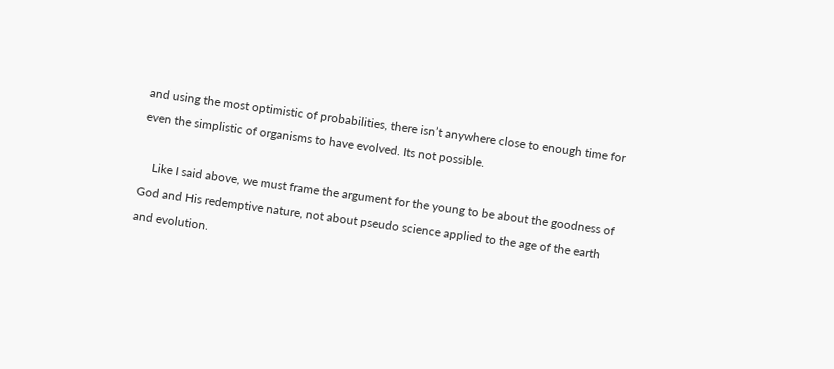and using the most optimistic of probabilities, there isn’t anywhere close to enough time for even the simplistic of organisms to have evolved. Its not possible.

    Like I said above, we must frame the argument for the young to be about the goodness of God and His redemptive nature, not about pseudo science applied to the age of the earth and evolution.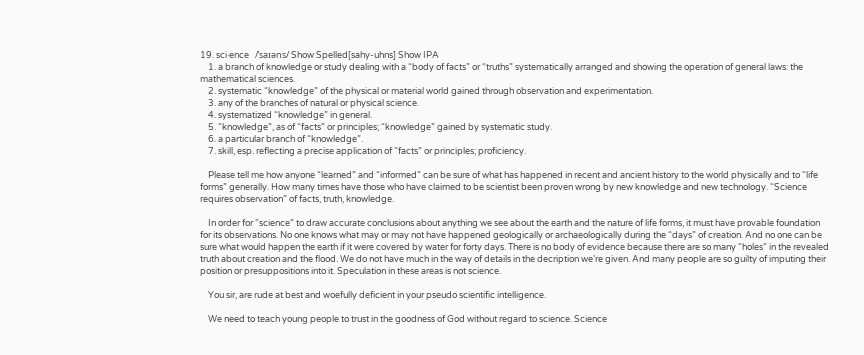19. sci·ence   /ˈsaɪəns/ Show Spelled[sahy-uhns] Show IPA
    1. a branch of knowledge or study dealing with a “body of facts” or “truths” systematically arranged and showing the operation of general laws: the mathematical sciences.
    2. systematic “knowledge” of the physical or material world gained through observation and experimentation.
    3. any of the branches of natural or physical science.
    4. systematized “knowledge” in general.
    5. “knowledge”, as of “facts” or principles; “knowledge” gained by systematic study.
    6. a particular branch of “knowledge”.
    7. skill, esp. reflecting a precise application of “facts” or principles; proficiency.

    Please tell me how anyone “learned” and “informed” can be sure of what has happened in recent and ancient history to the world physically and to “life forms” generally. How many times have those who have claimed to be scientist been proven wrong by new knowledge and new technology. “Science requires observation” of facts, truth, knowledge.

    In order for “science” to draw accurate conclusions about anything we see about the earth and the nature of life forms, it must have provable foundation for its observations. No one knows what may or may not have happened geologically or archaeologically during the “days” of creation. And no one can be sure what would happen the earth if it were covered by water for forty days. There is no body of evidence because there are so many “holes” in the revealed truth about creation and the flood. We do not have much in the way of details in the decription we’re given. And many people are so guilty of imputing their position or presuppositions into it. Speculation in these areas is not science.

    You sir, are rude at best and woefully deficient in your pseudo scientific intelligence.

    We need to teach young people to trust in the goodness of God without regard to science. Science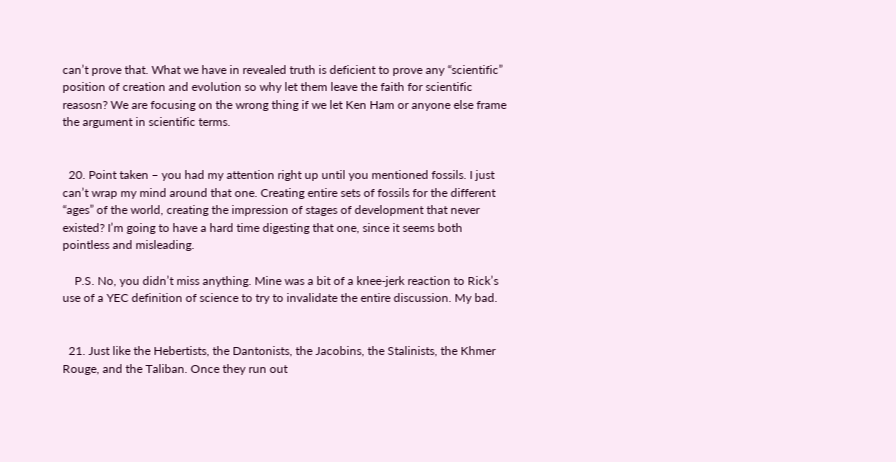can’t prove that. What we have in revealed truth is deficient to prove any “scientific” position of creation and evolution so why let them leave the faith for scientific reasosn? We are focusing on the wrong thing if we let Ken Ham or anyone else frame the argument in scientific terms.


  20. Point taken – you had my attention right up until you mentioned fossils. I just can’t wrap my mind around that one. Creating entire sets of fossils for the different “ages” of the world, creating the impression of stages of development that never existed? I’m going to have a hard time digesting that one, since it seems both pointless and misleading.

    P.S. No, you didn’t miss anything. Mine was a bit of a knee-jerk reaction to Rick’s use of a YEC definition of science to try to invalidate the entire discussion. My bad.


  21. Just like the Hebertists, the Dantonists, the Jacobins, the Stalinists, the Khmer Rouge, and the Taliban. Once they run out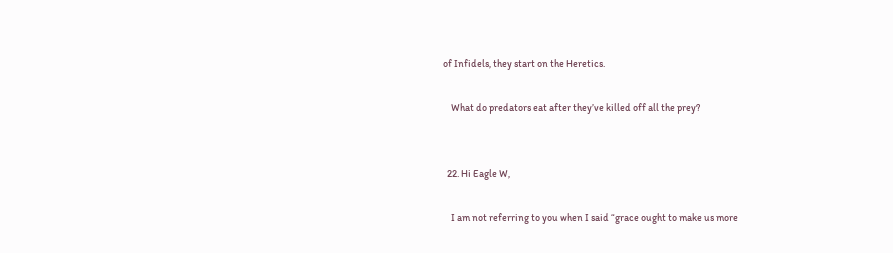of Infidels, they start on the Heretics.

    What do predators eat after they’ve killed off all the prey?


  22. Hi Eagle W,

    I am not referring to you when I said “grace ought to make us more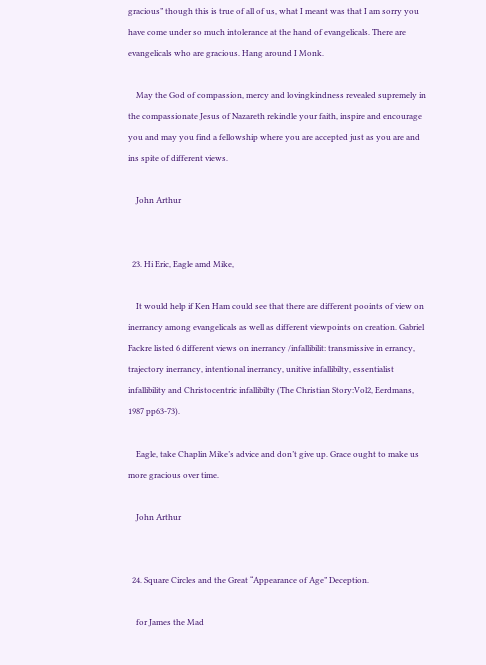gracious” though this is true of all of us, what I meant was that I am sorry you have come under so much intolerance at the hand of evangelicals. There are evangelicals who are gracious. Hang around I Monk.

    May the God of compassion, mercy and lovingkindness revealed supremely in the compassionate Jesus of Nazareth rekindle your faith, inspire and encourage you and may you find a fellowship where you are accepted just as you are and ins spite of different views.

    John Arthur


  23. Hi Eric, Eagle amd Mike,

    It would help if Ken Ham could see that there are different pooints of view on inerrancy among evangelicals as well as different viewpoints on creation. Gabriel Fackre listed 6 different views on inerrancy /infallibilit: transmissive in errancy, trajectory inerrancy, intentional inerrancy, unitive infallibilty, essentialist infallibility and Christocentric infallibilty (The Christian Story:Vol2, Eerdmans, 1987 pp63-73).

    Eagle, take Chaplin Mike’s advice and don’t give up. Grace ought to make us more gracious over time.

    John Arthur


  24. Square Circles and the Great “Appearance of Age” Deception.

    for James the Mad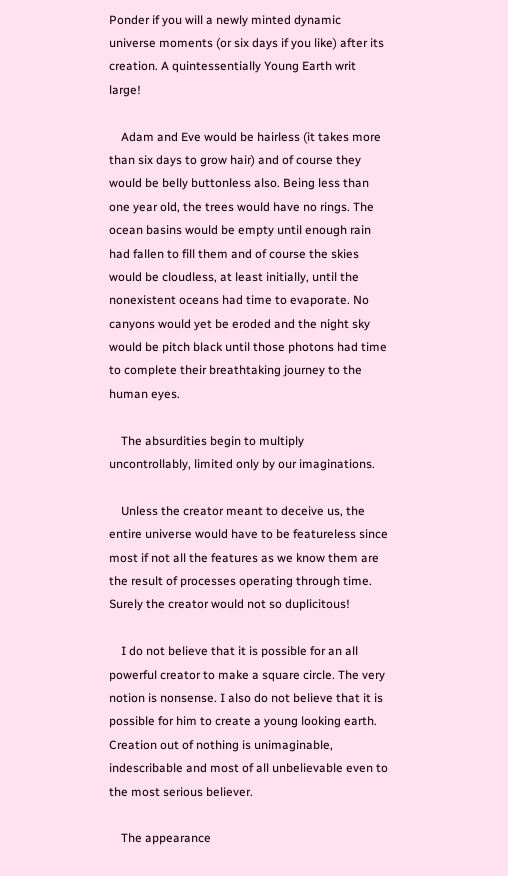Ponder if you will a newly minted dynamic universe moments (or six days if you like) after its creation. A quintessentially Young Earth writ large!

    Adam and Eve would be hairless (it takes more than six days to grow hair) and of course they would be belly buttonless also. Being less than one year old, the trees would have no rings. The ocean basins would be empty until enough rain had fallen to fill them and of course the skies would be cloudless, at least initially, until the nonexistent oceans had time to evaporate. No canyons would yet be eroded and the night sky would be pitch black until those photons had time to complete their breathtaking journey to the human eyes.

    The absurdities begin to multiply uncontrollably, limited only by our imaginations.

    Unless the creator meant to deceive us, the entire universe would have to be featureless since most if not all the features as we know them are the result of processes operating through time. Surely the creator would not so duplicitous!

    I do not believe that it is possible for an all powerful creator to make a square circle. The very notion is nonsense. I also do not believe that it is possible for him to create a young looking earth. Creation out of nothing is unimaginable, indescribable and most of all unbelievable even to the most serious believer.

    The appearance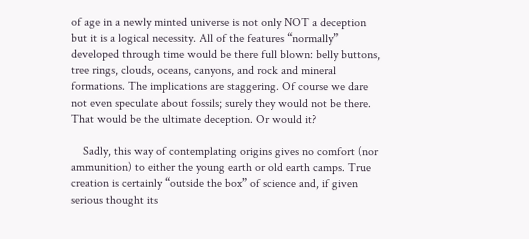of age in a newly minted universe is not only NOT a deception but it is a logical necessity. All of the features “normally” developed through time would be there full blown: belly buttons, tree rings, clouds, oceans, canyons, and rock and mineral formations. The implications are staggering. Of course we dare not even speculate about fossils; surely they would not be there. That would be the ultimate deception. Or would it?

    Sadly, this way of contemplating origins gives no comfort (nor ammunition) to either the young earth or old earth camps. True creation is certainly “outside the box” of science and, if given serious thought its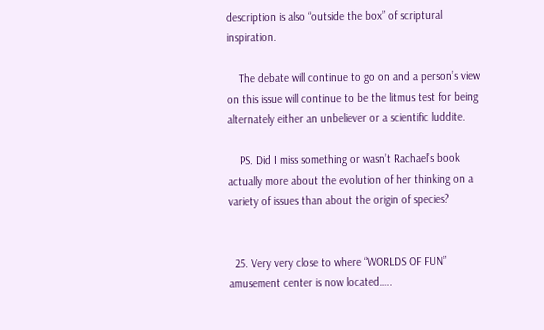description is also “outside the box” of scriptural inspiration.

    The debate will continue to go on and a person’s view on this issue will continue to be the litmus test for being alternately either an unbeliever or a scientific luddite.

    PS. Did I miss something or wasn’t Rachael’s book actually more about the evolution of her thinking on a variety of issues than about the origin of species?


  25. Very very close to where “WORLDS OF FUN” amusement center is now located…..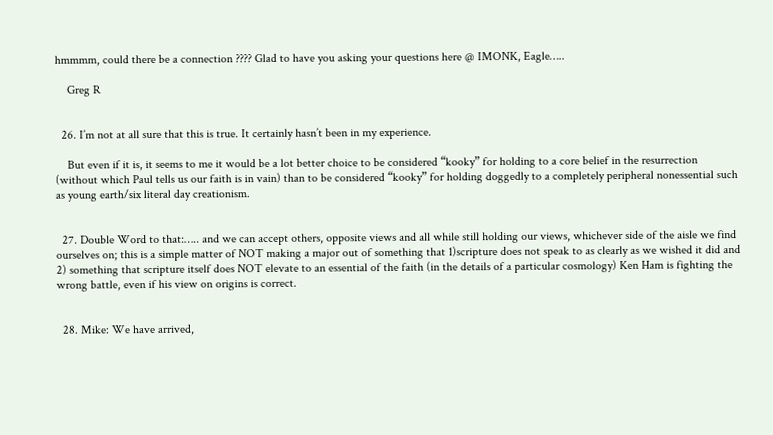hmmmm, could there be a connection ???? Glad to have you asking your questions here @ IMONK, Eagle…..

    Greg R


  26. I’m not at all sure that this is true. It certainly hasn’t been in my experience.

    But even if it is, it seems to me it would be a lot better choice to be considered “kooky” for holding to a core belief in the resurrection (without which Paul tells us our faith is in vain) than to be considered “kooky” for holding doggedly to a completely peripheral nonessential such as young earth/six literal day creationism.


  27. Double Word to that:….. and we can accept others, opposite views and all while still holding our views, whichever side of the aisle we find ourselves on; this is a simple matter of NOT making a major out of something that 1)scripture does not speak to as clearly as we wished it did and 2) something that scripture itself does NOT elevate to an essential of the faith (in the details of a particular cosmology) Ken Ham is fighting the wrong battle, even if his view on origins is correct.


  28. Mike: We have arrived,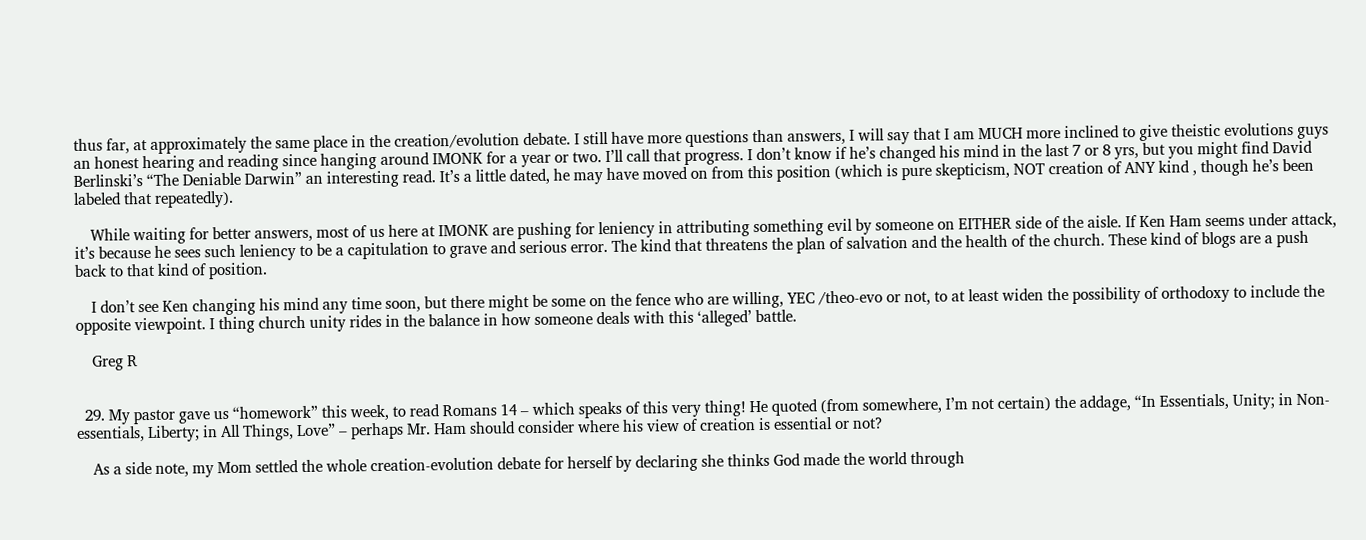thus far, at approximately the same place in the creation/evolution debate. I still have more questions than answers, I will say that I am MUCH more inclined to give theistic evolutions guys an honest hearing and reading since hanging around IMONK for a year or two. I’ll call that progress. I don’t know if he’s changed his mind in the last 7 or 8 yrs, but you might find David Berlinski’s “The Deniable Darwin” an interesting read. It’s a little dated, he may have moved on from this position (which is pure skepticism, NOT creation of ANY kind , though he’s been labeled that repeatedly).

    While waiting for better answers, most of us here at IMONK are pushing for leniency in attributing something evil by someone on EITHER side of the aisle. If Ken Ham seems under attack, it’s because he sees such leniency to be a capitulation to grave and serious error. The kind that threatens the plan of salvation and the health of the church. These kind of blogs are a push back to that kind of position.

    I don’t see Ken changing his mind any time soon, but there might be some on the fence who are willing, YEC /theo-evo or not, to at least widen the possibility of orthodoxy to include the opposite viewpoint. I thing church unity rides in the balance in how someone deals with this ‘alleged’ battle.

    Greg R


  29. My pastor gave us “homework” this week, to read Romans 14 – which speaks of this very thing! He quoted (from somewhere, I’m not certain) the addage, “In Essentials, Unity; in Non-essentials, Liberty; in All Things, Love” – perhaps Mr. Ham should consider where his view of creation is essential or not?

    As a side note, my Mom settled the whole creation-evolution debate for herself by declaring she thinks God made the world through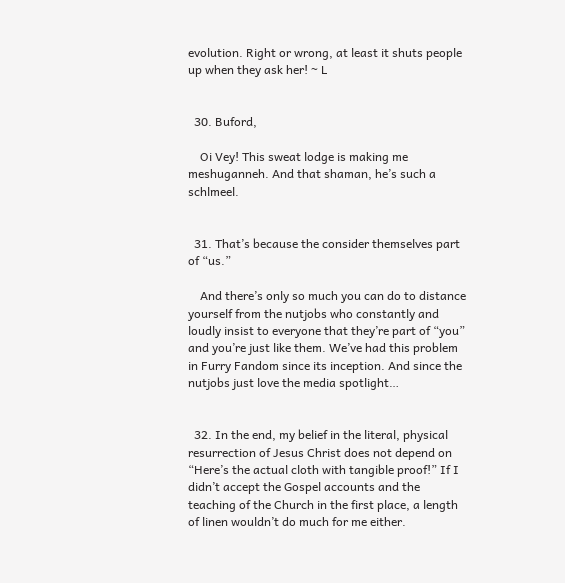evolution. Right or wrong, at least it shuts people up when they ask her! ~ L


  30. Buford,

    Oi Vey! This sweat lodge is making me meshuganneh. And that shaman, he’s such a schlmeel.


  31. That’s because the consider themselves part of “us.”

    And there’s only so much you can do to distance yourself from the nutjobs who constantly and loudly insist to everyone that they’re part of “you” and you’re just like them. We’ve had this problem in Furry Fandom since its inception. And since the nutjobs just love the media spotlight…


  32. In the end, my belief in the literal, physical resurrection of Jesus Christ does not depend on “Here’s the actual cloth with tangible proof!” If I didn’t accept the Gospel accounts and the teaching of the Church in the first place, a length of linen wouldn’t do much for me either.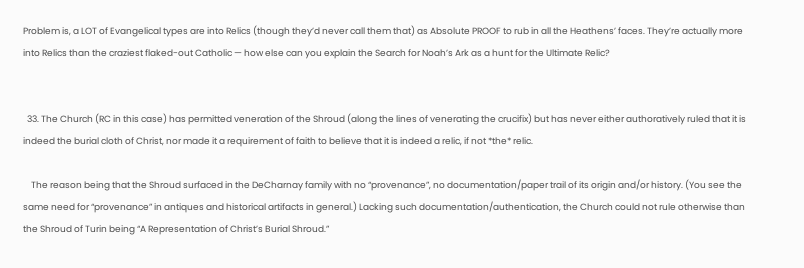Problem is, a LOT of Evangelical types are into Relics (though they’d never call them that) as Absolute PROOF to rub in all the Heathens’ faces. They’re actually more into Relics than the craziest flaked-out Catholic — how else can you explain the Search for Noah’s Ark as a hunt for the Ultimate Relic?


  33. The Church (RC in this case) has permitted veneration of the Shroud (along the lines of venerating the crucifix) but has never either authoratively ruled that it is indeed the burial cloth of Christ, nor made it a requirement of faith to believe that it is indeed a relic, if not *the* relic.

    The reason being that the Shroud surfaced in the DeCharnay family with no “provenance”, no documentation/paper trail of its origin and/or history. (You see the same need for “provenance” in antiques and historical artifacts in general.) Lacking such documentation/authentication, the Church could not rule otherwise than the Shroud of Turin being “A Representation of Christ’s Burial Shroud.”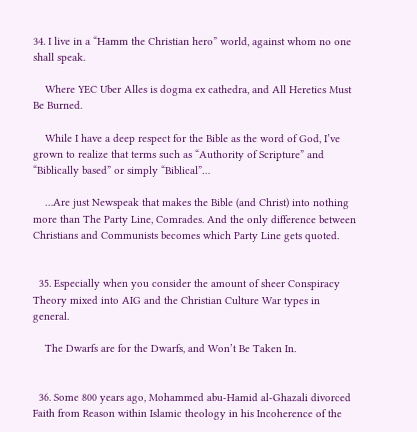34. I live in a “Hamm the Christian hero” world, against whom no one shall speak.

    Where YEC Uber Alles is dogma ex cathedra, and All Heretics Must Be Burned.

    While I have a deep respect for the Bible as the word of God, I’ve grown to realize that terms such as “Authority of Scripture” and “Biblically based” or simply “Biblical”…

    …Are just Newspeak that makes the Bible (and Christ) into nothing more than The Party Line, Comrades. And the only difference between Christians and Communists becomes which Party Line gets quoted.


  35. Especially when you consider the amount of sheer Conspiracy Theory mixed into AIG and the Christian Culture War types in general.

    The Dwarfs are for the Dwarfs, and Won’t Be Taken In.


  36. Some 800 years ago, Mohammed abu-Hamid al-Ghazali divorced Faith from Reason within Islamic theology in his Incoherence of the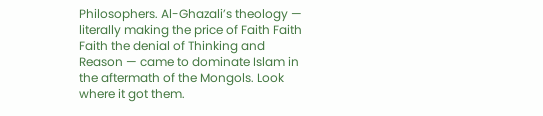Philosophers. Al-Ghazali’s theology — literally making the price of Faith Faith Faith the denial of Thinking and Reason — came to dominate Islam in the aftermath of the Mongols. Look where it got them.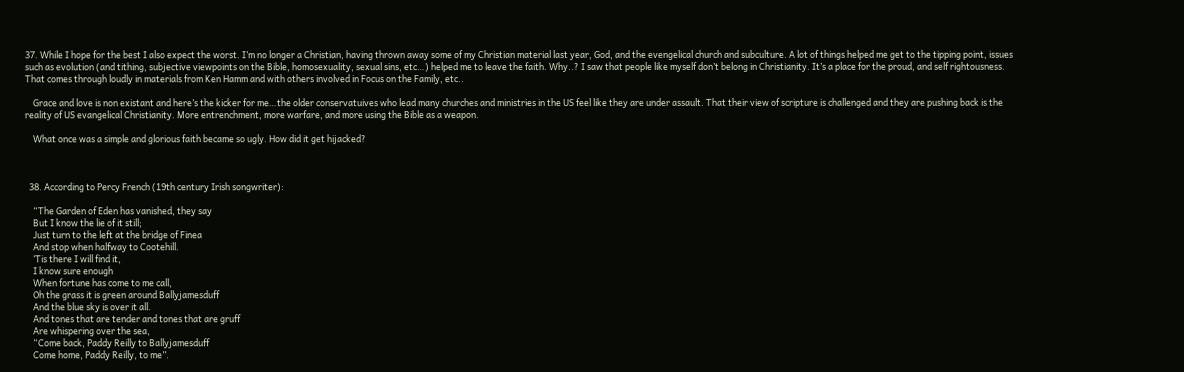37. While I hope for the best I also expect the worst. I’m no longer a Christian, having thrown away some of my Christian material last year, God, and the evengelical church and subculture. A lot of things helped me get to the tipping point, issues such as evolution (and tithing, subjective viewpoints on the Bible, homosexuality, sexual sins, etc…) helped me to leave the faith. Why..? I saw that people like myself don’t belong in Christianity. It’s a place for the proud, and self rightousness. That comes through loudly in materials from Ken Hamm and with others involved in Focus on the Family, etc..

    Grace and love is non existant and here’s the kicker for me…the older conservatuives who lead many churches and ministries in the US feel like they are under assault. That their view of scripture is challenged and they are pushing back is the reality of US evangelical Christianity. More entrenchment, more warfare, and more using the Bible as a weapon.

    What once was a simple and glorious faith became so ugly. How did it get hijacked?



  38. According to Percy French (19th century Irish songwriter):

    “The Garden of Eden has vanished, they say
    But I know the lie of it still;
    Just turn to the left at the bridge of Finea
    And stop when halfway to Cootehill.
    ‘Tis there I will find it,
    I know sure enough
    When fortune has come to me call,
    Oh the grass it is green around Ballyjamesduff
    And the blue sky is over it all.
    And tones that are tender and tones that are gruff
    Are whispering over the sea,
    “Come back, Paddy Reilly to Ballyjamesduff
    Come home, Paddy Reilly, to me”.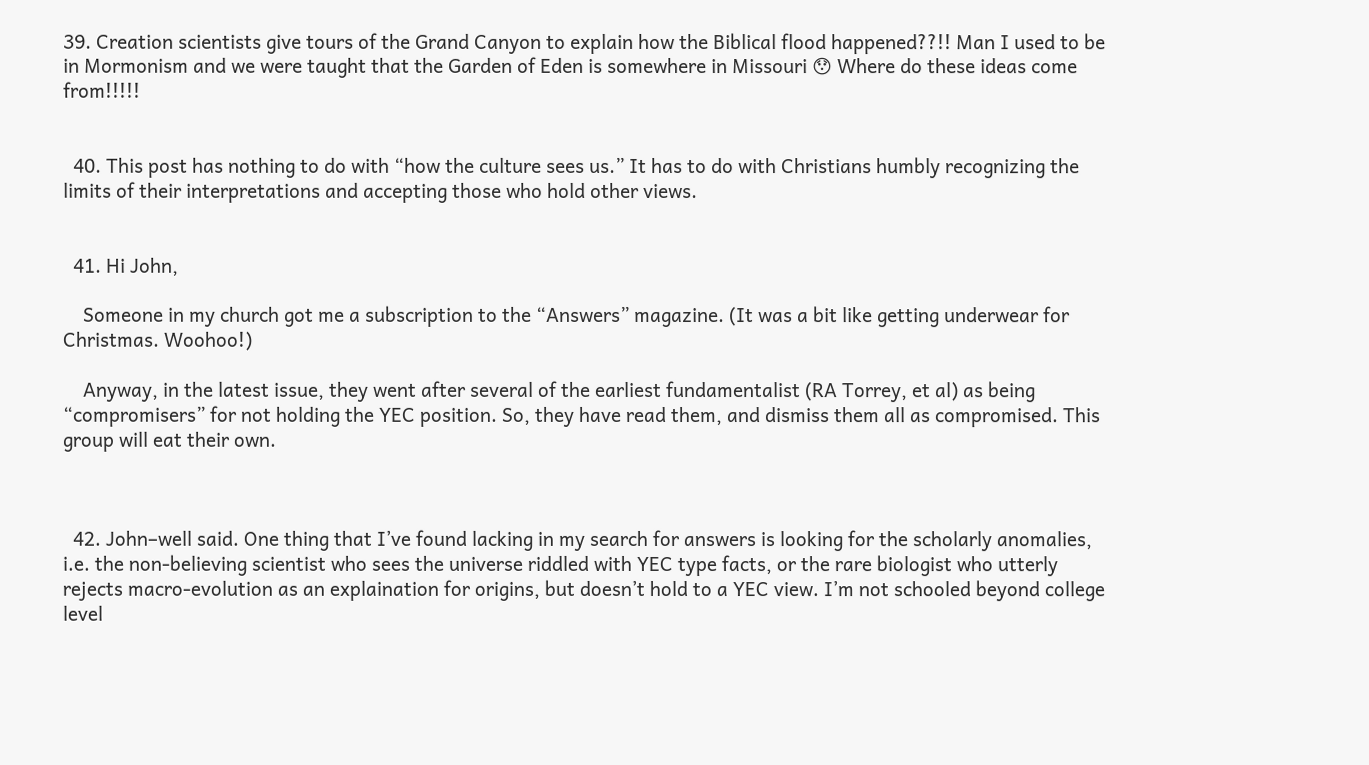39. Creation scientists give tours of the Grand Canyon to explain how the Biblical flood happened??!! Man I used to be in Mormonism and we were taught that the Garden of Eden is somewhere in Missouri 😯 Where do these ideas come from!!!!!


  40. This post has nothing to do with “how the culture sees us.” It has to do with Christians humbly recognizing the limits of their interpretations and accepting those who hold other views.


  41. Hi John,

    Someone in my church got me a subscription to the “Answers” magazine. (It was a bit like getting underwear for Christmas. Woohoo!)

    Anyway, in the latest issue, they went after several of the earliest fundamentalist (RA Torrey, et al) as being “compromisers” for not holding the YEC position. So, they have read them, and dismiss them all as compromised. This group will eat their own.



  42. John–well said. One thing that I’ve found lacking in my search for answers is looking for the scholarly anomalies, i.e. the non-believing scientist who sees the universe riddled with YEC type facts, or the rare biologist who utterly rejects macro-evolution as an explaination for origins, but doesn’t hold to a YEC view. I’m not schooled beyond college level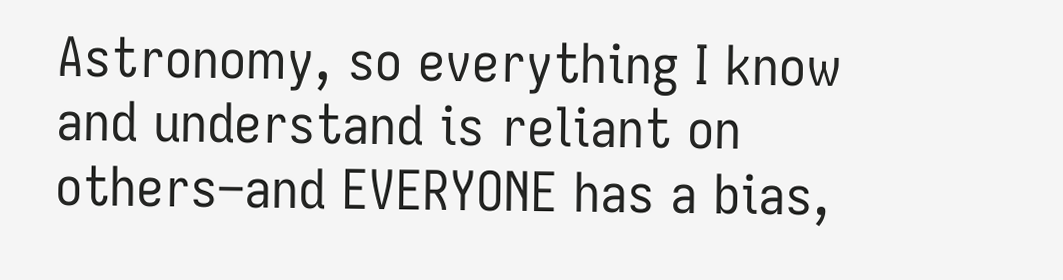Astronomy, so everything I know and understand is reliant on others–and EVERYONE has a bias,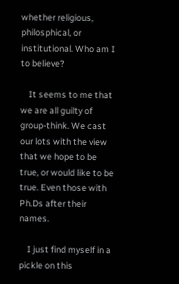whether religious, philosphical, or institutional. Who am I to believe?

    It seems to me that we are all guilty of group-think. We cast our lots with the view that we hope to be true, or would like to be true. Even those with Ph.Ds after their names.

    I just find myself in a pickle on this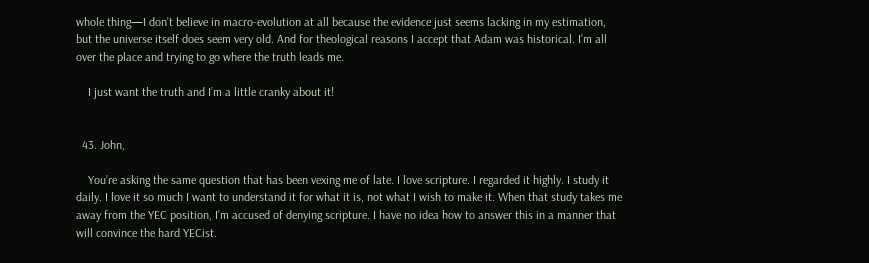whole thing—I don’t believe in macro-evolution at all because the evidence just seems lacking in my estimation, but the universe itself does seem very old. And for theological reasons I accept that Adam was historical. I’m all over the place and trying to go where the truth leads me.

    I just want the truth and I’m a little cranky about it!


  43. John,

    You’re asking the same question that has been vexing me of late. I love scripture. I regarded it highly. I study it daily. I love it so much I want to understand it for what it is, not what I wish to make it. When that study takes me away from the YEC position, I’m accused of denying scripture. I have no idea how to answer this in a manner that will convince the hard YECist.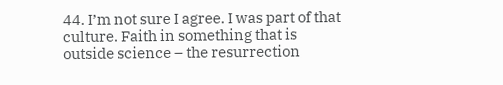44. I’m not sure I agree. I was part of that culture. Faith in something that is outside science – the resurrection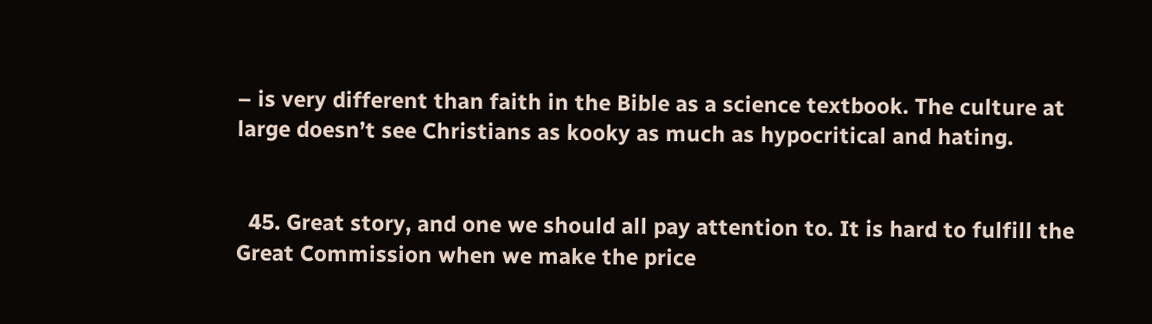– is very different than faith in the Bible as a science textbook. The culture at large doesn’t see Christians as kooky as much as hypocritical and hating.


  45. Great story, and one we should all pay attention to. It is hard to fulfill the Great Commission when we make the price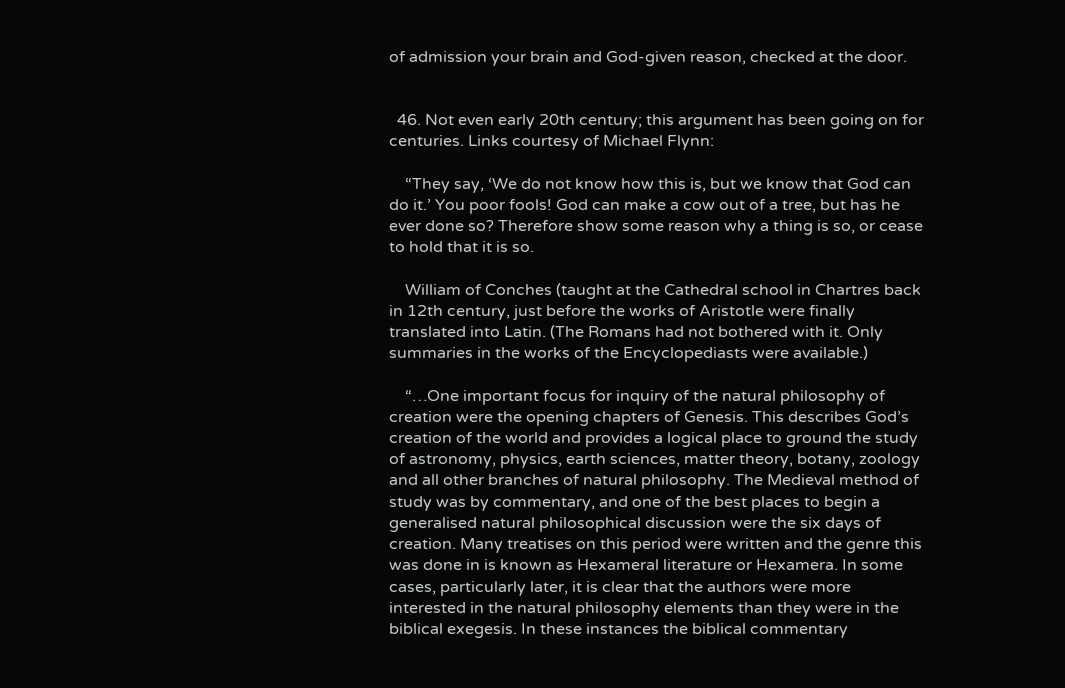of admission your brain and God-given reason, checked at the door.


  46. Not even early 20th century; this argument has been going on for centuries. Links courtesy of Michael Flynn:

    “They say, ‘We do not know how this is, but we know that God can do it.’ You poor fools! God can make a cow out of a tree, but has he ever done so? Therefore show some reason why a thing is so, or cease to hold that it is so.

    William of Conches (taught at the Cathedral school in Chartres back in 12th century, just before the works of Aristotle were finally translated into Latin. (The Romans had not bothered with it. Only summaries in the works of the Encyclopediasts were available.)

    “…One important focus for inquiry of the natural philosophy of creation were the opening chapters of Genesis. This describes God’s creation of the world and provides a logical place to ground the study of astronomy, physics, earth sciences, matter theory, botany, zoology and all other branches of natural philosophy. The Medieval method of study was by commentary, and one of the best places to begin a generalised natural philosophical discussion were the six days of creation. Many treatises on this period were written and the genre this was done in is known as Hexameral literature or Hexamera. In some cases, particularly later, it is clear that the authors were more interested in the natural philosophy elements than they were in the biblical exegesis. In these instances the biblical commentary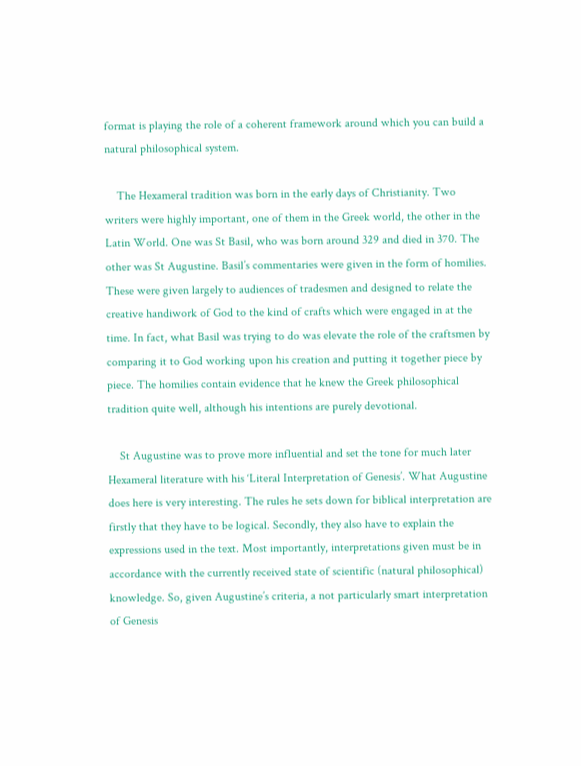format is playing the role of a coherent framework around which you can build a natural philosophical system.

    The Hexameral tradition was born in the early days of Christianity. Two writers were highly important, one of them in the Greek world, the other in the Latin World. One was St Basil, who was born around 329 and died in 370. The other was St Augustine. Basil’s commentaries were given in the form of homilies. These were given largely to audiences of tradesmen and designed to relate the creative handiwork of God to the kind of crafts which were engaged in at the time. In fact, what Basil was trying to do was elevate the role of the craftsmen by comparing it to God working upon his creation and putting it together piece by piece. The homilies contain evidence that he knew the Greek philosophical tradition quite well, although his intentions are purely devotional.

    St Augustine was to prove more influential and set the tone for much later Hexameral literature with his ‘Literal Interpretation of Genesis’. What Augustine does here is very interesting. The rules he sets down for biblical interpretation are firstly that they have to be logical. Secondly, they also have to explain the expressions used in the text. Most importantly, interpretations given must be in accordance with the currently received state of scientific (natural philosophical) knowledge. So, given Augustine’s criteria, a not particularly smart interpretation of Genesis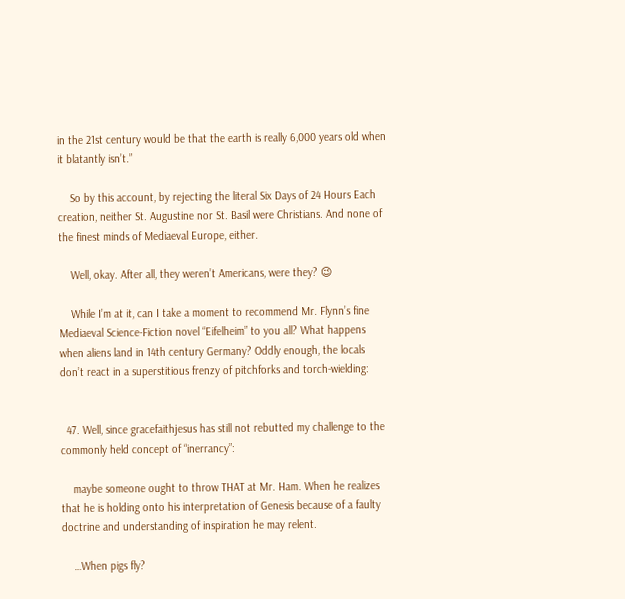in the 21st century would be that the earth is really 6,000 years old when it blatantly isn’t.”

    So by this account, by rejecting the literal Six Days of 24 Hours Each creation, neither St. Augustine nor St. Basil were Christians. And none of the finest minds of Mediaeval Europe, either.

    Well, okay. After all, they weren’t Americans, were they? 😉

    While I’m at it, can I take a moment to recommend Mr. Flynn’s fine Mediaeval Science-Fiction novel “Eifelheim” to you all? What happens when aliens land in 14th century Germany? Oddly enough, the locals don’t react in a superstitious frenzy of pitchforks and torch-wielding:


  47. Well, since gracefaithjesus has still not rebutted my challenge to the commonly held concept of “inerrancy”:

    maybe someone ought to throw THAT at Mr. Ham. When he realizes that he is holding onto his interpretation of Genesis because of a faulty doctrine and understanding of inspiration he may relent.

    …When pigs fly?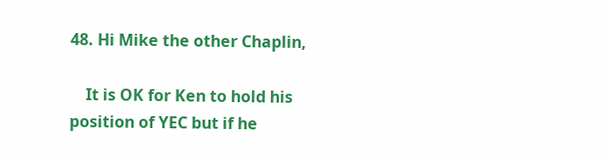48. Hi Mike the other Chaplin,

    It is OK for Ken to hold his position of YEC but if he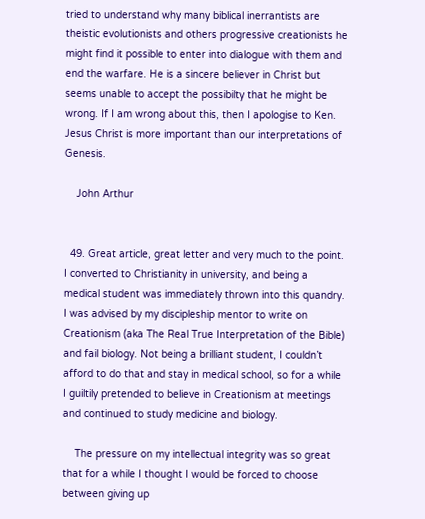tried to understand why many biblical inerrantists are theistic evolutionists and others progressive creationists he might find it possible to enter into dialogue with them and end the warfare. He is a sincere believer in Christ but seems unable to accept the possibilty that he might be wrong. If I am wrong about this, then I apologise to Ken. Jesus Christ is more important than our interpretations of Genesis.

    John Arthur


  49. Great article, great letter and very much to the point. I converted to Christianity in university, and being a medical student was immediately thrown into this quandry. I was advised by my discipleship mentor to write on Creationism (aka The Real True Interpretation of the Bible) and fail biology. Not being a brilliant student, I couldn’t afford to do that and stay in medical school, so for a while I guiltily pretended to believe in Creationism at meetings and continued to study medicine and biology.

    The pressure on my intellectual integrity was so great that for a while I thought I would be forced to choose between giving up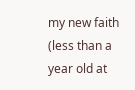my new faith (less than a year old at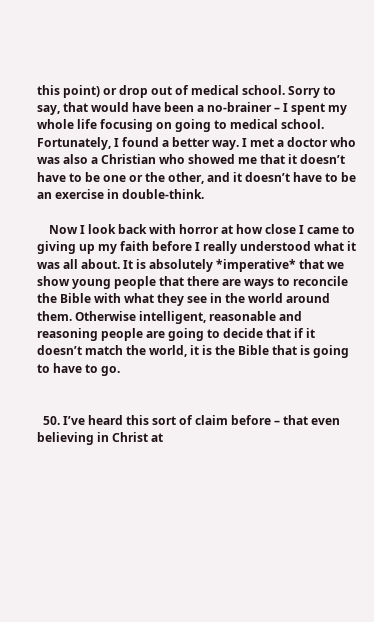this point) or drop out of medical school. Sorry to say, that would have been a no-brainer – I spent my whole life focusing on going to medical school. Fortunately, I found a better way. I met a doctor who was also a Christian who showed me that it doesn’t have to be one or the other, and it doesn’t have to be an exercise in double-think.

    Now I look back with horror at how close I came to giving up my faith before I really understood what it was all about. It is absolutely *imperative* that we show young people that there are ways to reconcile the Bible with what they see in the world around them. Otherwise intelligent, reasonable and reasoning people are going to decide that if it doesn’t match the world, it is the Bible that is going to have to go.


  50. I’ve heard this sort of claim before – that even believing in Christ at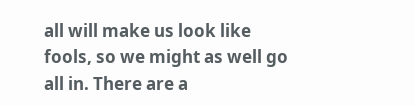all will make us look like fools, so we might as well go all in. There are a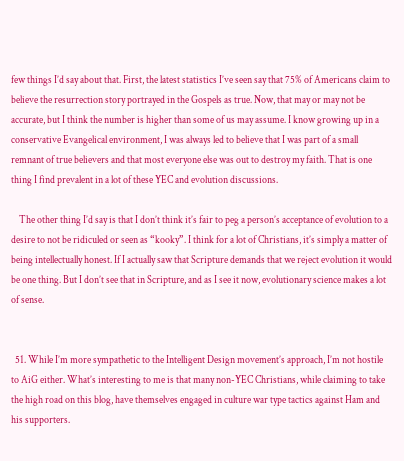few things I’d say about that. First, the latest statistics I’ve seen say that 75% of Americans claim to believe the resurrection story portrayed in the Gospels as true. Now, that may or may not be accurate, but I think the number is higher than some of us may assume. I know growing up in a conservative Evangelical environment, I was always led to believe that I was part of a small remnant of true believers and that most everyone else was out to destroy my faith. That is one thing I find prevalent in a lot of these YEC and evolution discussions.

    The other thing I’d say is that I don’t think it’s fair to peg a person’s acceptance of evolution to a desire to not be ridiculed or seen as “kooky”. I think for a lot of Christians, it’s simply a matter of being intellectually honest. If I actually saw that Scripture demands that we reject evolution it would be one thing. But I don’t see that in Scripture, and as I see it now, evolutionary science makes a lot of sense.


  51. While I’m more sympathetic to the Intelligent Design movement’s approach, I’m not hostile to AiG either. What’s interesting to me is that many non-YEC Christians, while claiming to take the high road on this blog, have themselves engaged in culture war type tactics against Ham and his supporters.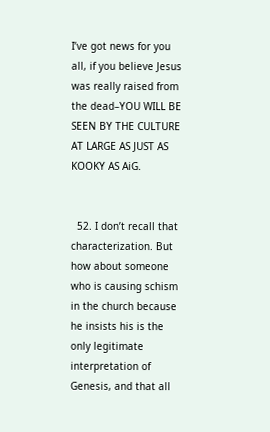I’ve got news for you all, if you believe Jesus was really raised from the dead–YOU WILL BE SEEN BY THE CULTURE AT LARGE AS JUST AS KOOKY AS AiG.


  52. I don’t recall that characterization. But how about someone who is causing schism in the church because he insists his is the only legitimate interpretation of Genesis, and that all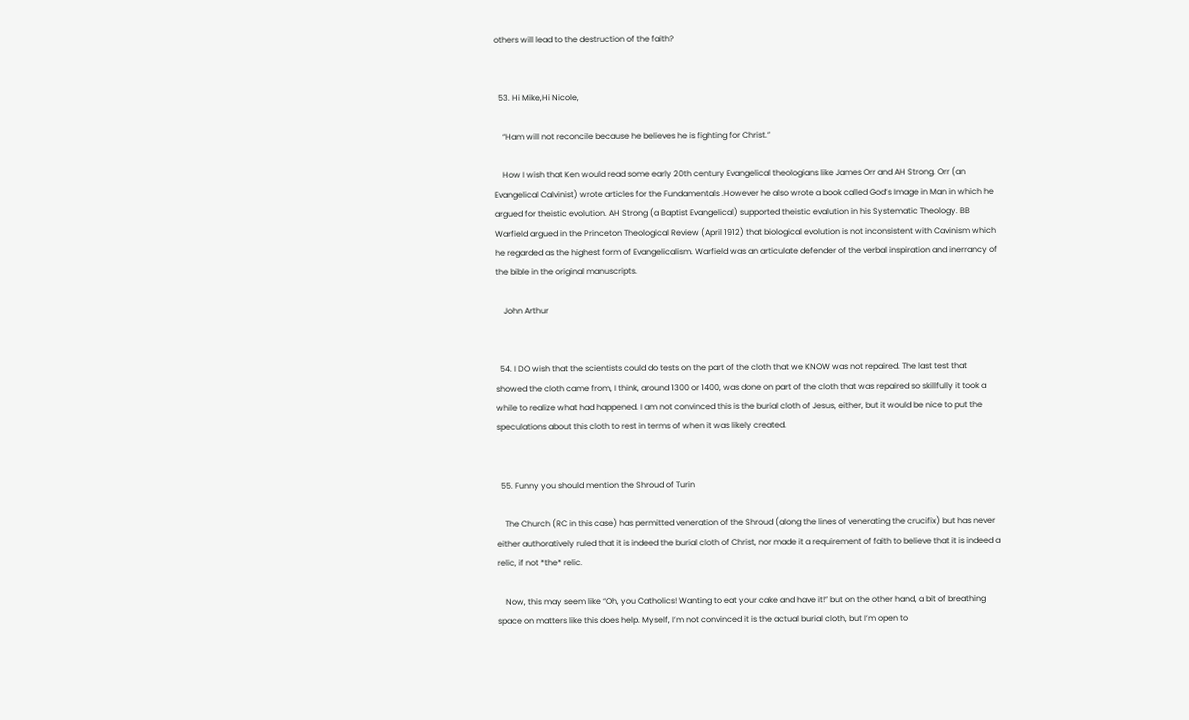others will lead to the destruction of the faith?


  53. Hi Mike,Hi Nicole,

    “Ham will not reconcile because he believes he is fighting for Christ.”

    How I wish that Ken would read some early 20th century Evangelical theologians like James Orr and AH Strong. Orr (an Evangelical Calvinist) wrote articles for the Fundamentals .However he also wrote a book called God’s Image in Man in which he argued for theistic evolution. AH Strong (a Baptist Evangelical) supported theistic evalution in his Systematic Theology. BB Warfield argued in the Princeton Theological Review (April 1912) that biological evolution is not inconsistent with Cavinism which he regarded as the highest form of Evangelicalism. Warfield was an articulate defender of the verbal inspiration and inerrancy of the bible in the original manuscripts.

    John Arthur


  54. I DO wish that the scientists could do tests on the part of the cloth that we KNOW was not repaired. The last test that showed the cloth came from, I think, around 1300 or 1400, was done on part of the cloth that was repaired so skillfully it took a while to realize what had happened. I am not convinced this is the burial cloth of Jesus, either, but it would be nice to put the speculations about this cloth to rest in terms of when it was likely created.


  55. Funny you should mention the Shroud of Turin

    The Church (RC in this case) has permitted veneration of the Shroud (along the lines of venerating the crucifix) but has never either authoratively ruled that it is indeed the burial cloth of Christ, nor made it a requirement of faith to believe that it is indeed a relic, if not *the* relic.

    Now, this may seem like “Oh, you Catholics! Wanting to eat your cake and have it!” but on the other hand, a bit of breathing space on matters like this does help. Myself, I’m not convinced it is the actual burial cloth, but I’m open to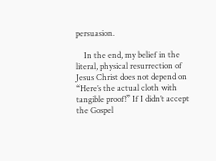persuasion.

    In the end, my belief in the literal, physical resurrection of Jesus Christ does not depend on “Here’s the actual cloth with tangible proof!” If I didn’t accept the Gospel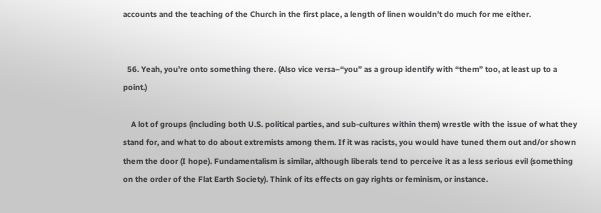accounts and the teaching of the Church in the first place, a length of linen wouldn’t do much for me either.


  56. Yeah, you’re onto something there. (Also vice versa–“you” as a group identify with “them” too, at least up to a point.)

    A lot of groups (including both U.S. political parties, and sub-cultures within them) wrestle with the issue of what they stand for, and what to do about extremists among them. If it was racists, you would have tuned them out and/or shown them the door (I hope). Fundamentalism is similar, although liberals tend to perceive it as a less serious evil (something on the order of the Flat Earth Society). Think of its effects on gay rights or feminism, or instance.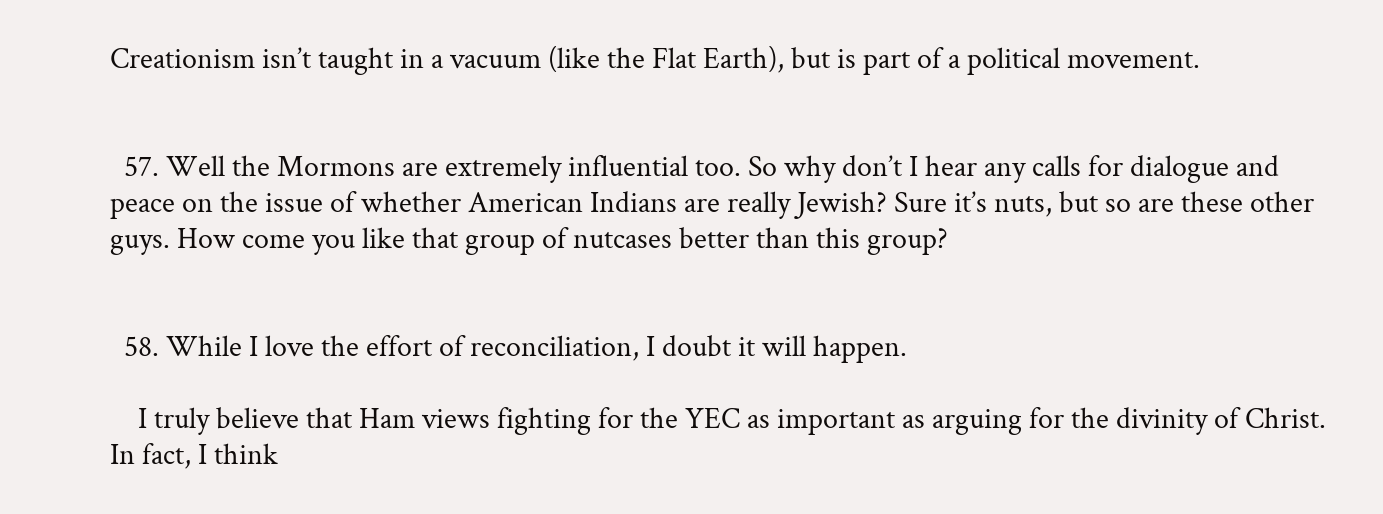Creationism isn’t taught in a vacuum (like the Flat Earth), but is part of a political movement.


  57. Well the Mormons are extremely influential too. So why don’t I hear any calls for dialogue and peace on the issue of whether American Indians are really Jewish? Sure it’s nuts, but so are these other guys. How come you like that group of nutcases better than this group?


  58. While I love the effort of reconciliation, I doubt it will happen.

    I truly believe that Ham views fighting for the YEC as important as arguing for the divinity of Christ. In fact, I think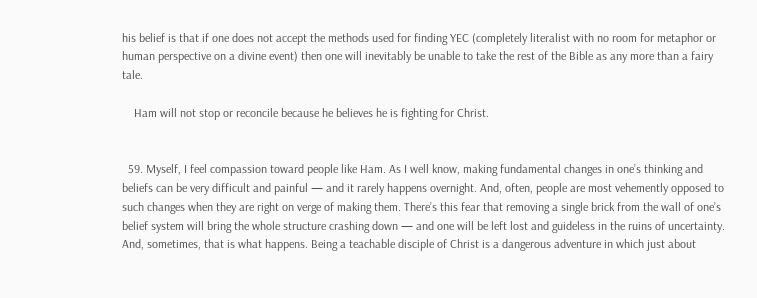his belief is that if one does not accept the methods used for finding YEC (completely literalist with no room for metaphor or human perspective on a divine event) then one will inevitably be unable to take the rest of the Bible as any more than a fairy tale.

    Ham will not stop or reconcile because he believes he is fighting for Christ.


  59. Myself, I feel compassion toward people like Ham. As I well know, making fundamental changes in one’s thinking and beliefs can be very difficult and painful — and it rarely happens overnight. And, often, people are most vehemently opposed to such changes when they are right on verge of making them. There’s this fear that removing a single brick from the wall of one’s belief system will bring the whole structure crashing down — and one will be left lost and guideless in the ruins of uncertainty. And, sometimes, that is what happens. Being a teachable disciple of Christ is a dangerous adventure in which just about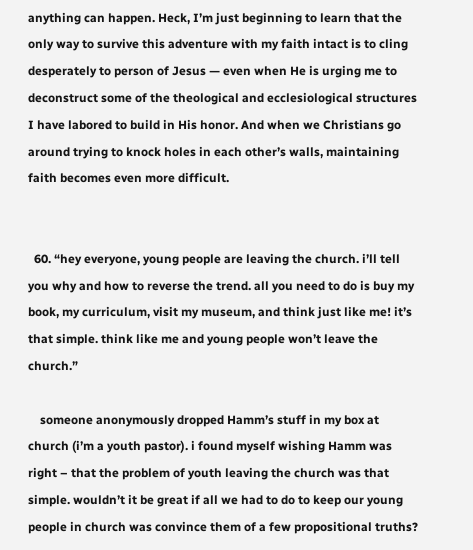anything can happen. Heck, I’m just beginning to learn that the only way to survive this adventure with my faith intact is to cling desperately to person of Jesus — even when He is urging me to deconstruct some of the theological and ecclesiological structures I have labored to build in His honor. And when we Christians go around trying to knock holes in each other’s walls, maintaining faith becomes even more difficult.


  60. “hey everyone, young people are leaving the church. i’ll tell you why and how to reverse the trend. all you need to do is buy my book, my curriculum, visit my museum, and think just like me! it’s that simple. think like me and young people won’t leave the church.”

    someone anonymously dropped Hamm’s stuff in my box at church (i’m a youth pastor). i found myself wishing Hamm was right – that the problem of youth leaving the church was that simple. wouldn’t it be great if all we had to do to keep our young people in church was convince them of a few propositional truths?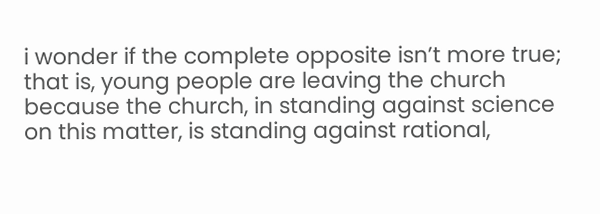i wonder if the complete opposite isn’t more true; that is, young people are leaving the church because the church, in standing against science on this matter, is standing against rational,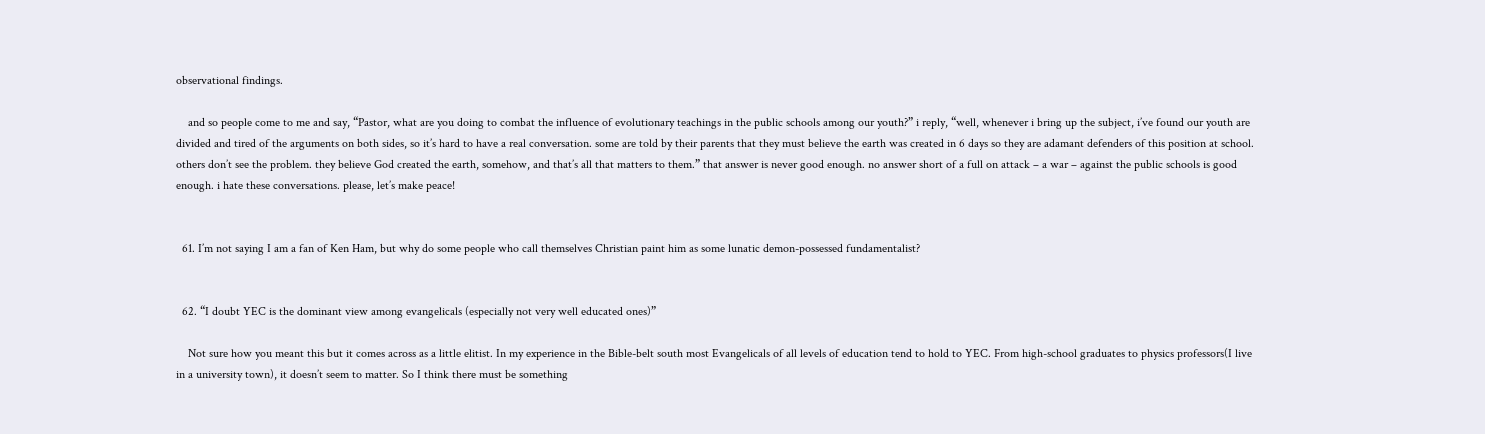observational findings.

    and so people come to me and say, “Pastor, what are you doing to combat the influence of evolutionary teachings in the public schools among our youth?” i reply, “well, whenever i bring up the subject, i’ve found our youth are divided and tired of the arguments on both sides, so it’s hard to have a real conversation. some are told by their parents that they must believe the earth was created in 6 days so they are adamant defenders of this position at school. others don’t see the problem. they believe God created the earth, somehow, and that’s all that matters to them.” that answer is never good enough. no answer short of a full on attack – a war – against the public schools is good enough. i hate these conversations. please, let’s make peace!


  61. I’m not saying I am a fan of Ken Ham, but why do some people who call themselves Christian paint him as some lunatic demon-possessed fundamentalist?


  62. “I doubt YEC is the dominant view among evangelicals (especially not very well educated ones)”

    Not sure how you meant this but it comes across as a little elitist. In my experience in the Bible-belt south most Evangelicals of all levels of education tend to hold to YEC. From high-school graduates to physics professors(I live in a university town), it doesn’t seem to matter. So I think there must be something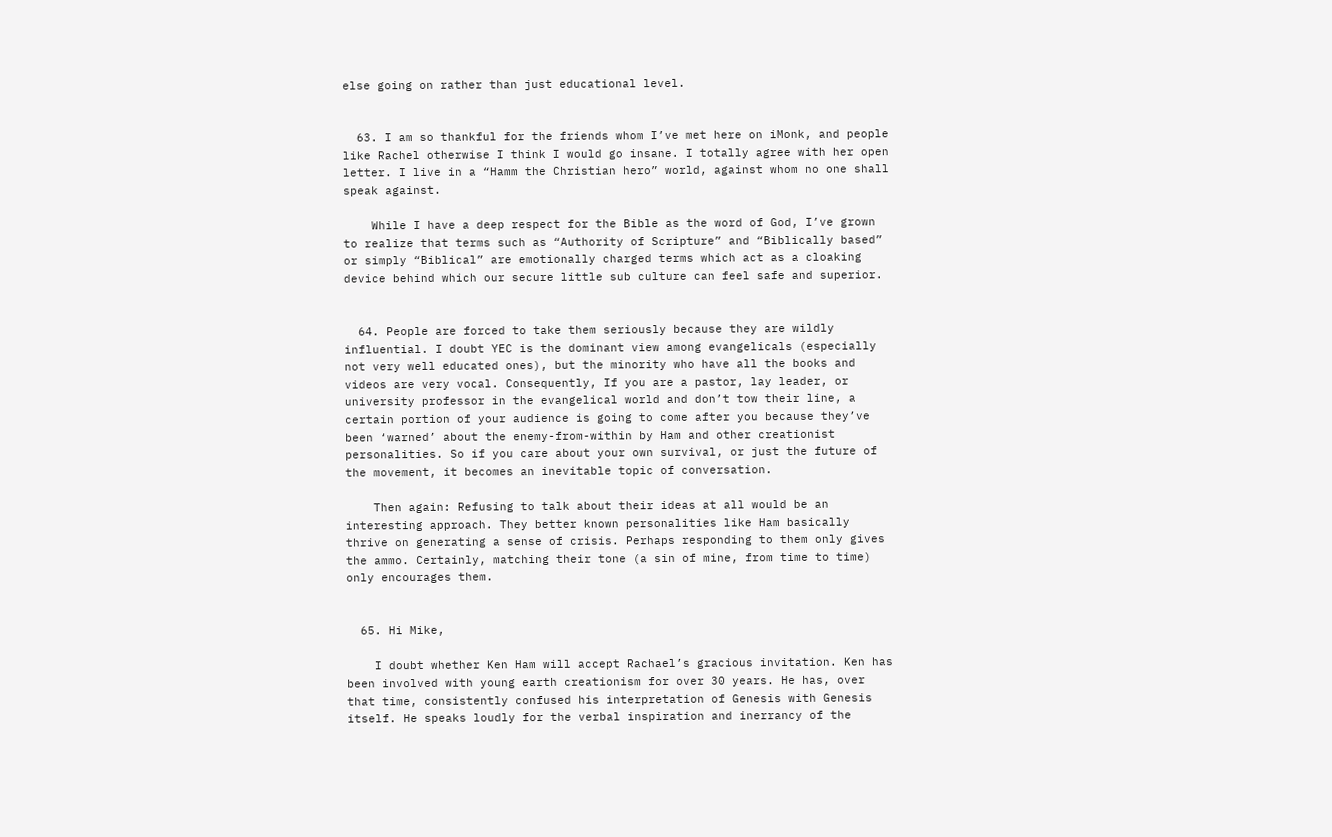else going on rather than just educational level.


  63. I am so thankful for the friends whom I’ve met here on iMonk, and people like Rachel otherwise I think I would go insane. I totally agree with her open letter. I live in a “Hamm the Christian hero” world, against whom no one shall speak against.

    While I have a deep respect for the Bible as the word of God, I’ve grown to realize that terms such as “Authority of Scripture” and “Biblically based” or simply “Biblical” are emotionally charged terms which act as a cloaking device behind which our secure little sub culture can feel safe and superior.


  64. People are forced to take them seriously because they are wildly influential. I doubt YEC is the dominant view among evangelicals (especially not very well educated ones), but the minority who have all the books and videos are very vocal. Consequently, If you are a pastor, lay leader, or university professor in the evangelical world and don’t tow their line, a certain portion of your audience is going to come after you because they’ve been ‘warned’ about the enemy-from-within by Ham and other creationist personalities. So if you care about your own survival, or just the future of the movement, it becomes an inevitable topic of conversation.

    Then again: Refusing to talk about their ideas at all would be an interesting approach. They better known personalities like Ham basically thrive on generating a sense of crisis. Perhaps responding to them only gives the ammo. Certainly, matching their tone (a sin of mine, from time to time) only encourages them.


  65. Hi Mike,

    I doubt whether Ken Ham will accept Rachael’s gracious invitation. Ken has been involved with young earth creationism for over 30 years. He has, over that time, consistently confused his interpretation of Genesis with Genesis itself. He speaks loudly for the verbal inspiration and inerrancy of the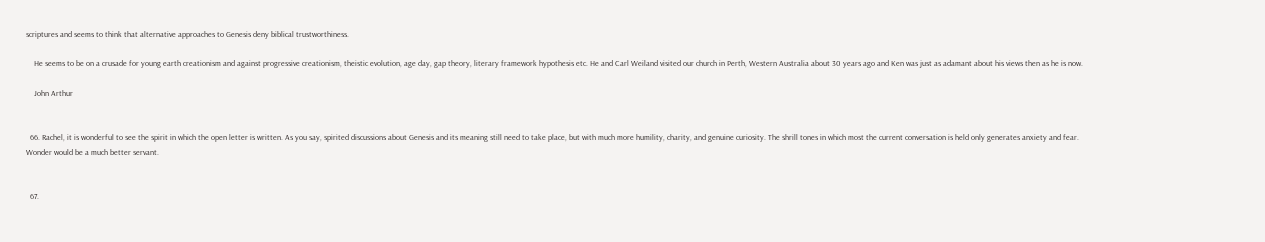scriptures and seems to think that alternative approaches to Genesis deny biblical trustworthiness.

    He seems to be on a crusade for young earth creationism and against progressive creationism, theistic evolution, age day, gap theory, literary framework hypothesis etc. He and Carl Weiland visited our church in Perth, Western Australia about 30 years ago and Ken was just as adamant about his views then as he is now.

    John Arthur


  66. Rachel, it is wonderful to see the spirit in which the open letter is written. As you say, spirited discussions about Genesis and its meaning still need to take place, but with much more humility, charity, and genuine curiosity. The shrill tones in which most the current conversation is held only generates anxiety and fear. Wonder would be a much better servant.


  67.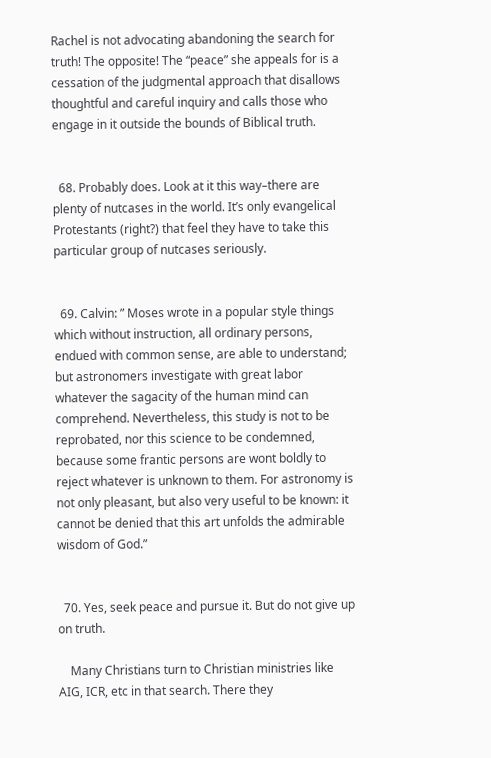Rachel is not advocating abandoning the search for truth! The opposite! The “peace” she appeals for is a cessation of the judgmental approach that disallows thoughtful and careful inquiry and calls those who engage in it outside the bounds of Biblical truth.


  68. Probably does. Look at it this way–there are plenty of nutcases in the world. It’s only evangelical Protestants (right?) that feel they have to take this particular group of nutcases seriously.


  69. Calvin: ” Moses wrote in a popular style things which without instruction, all ordinary persons, endued with common sense, are able to understand; but astronomers investigate with great labor whatever the sagacity of the human mind can comprehend. Nevertheless, this study is not to be reprobated, nor this science to be condemned, because some frantic persons are wont boldly to reject whatever is unknown to them. For astronomy is not only pleasant, but also very useful to be known: it cannot be denied that this art unfolds the admirable wisdom of God.”


  70. Yes, seek peace and pursue it. But do not give up on truth.

    Many Christians turn to Christian ministries like AIG, ICR, etc in that search. There they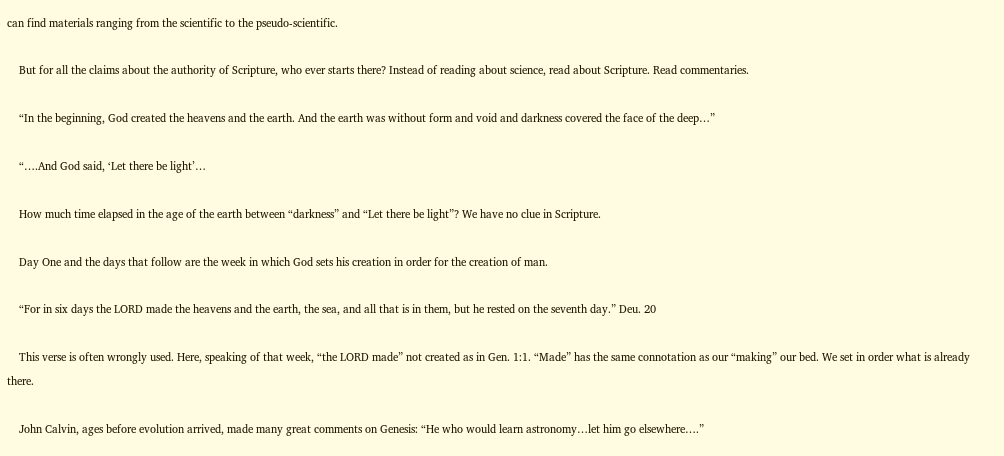can find materials ranging from the scientific to the pseudo-scientific.

    But for all the claims about the authority of Scripture, who ever starts there? Instead of reading about science, read about Scripture. Read commentaries.

    “In the beginning, God created the heavens and the earth. And the earth was without form and void and darkness covered the face of the deep…”

    “….And God said, ‘Let there be light’…

    How much time elapsed in the age of the earth between “darkness” and “Let there be light”? We have no clue in Scripture.

    Day One and the days that follow are the week in which God sets his creation in order for the creation of man.

    “For in six days the LORD made the heavens and the earth, the sea, and all that is in them, but he rested on the seventh day.” Deu. 20

    This verse is often wrongly used. Here, speaking of that week, “the LORD made” not created as in Gen. 1:1. “Made” has the same connotation as our “making” our bed. We set in order what is already there.

    John Calvin, ages before evolution arrived, made many great comments on Genesis: “He who would learn astronomy…let him go elsewhere….”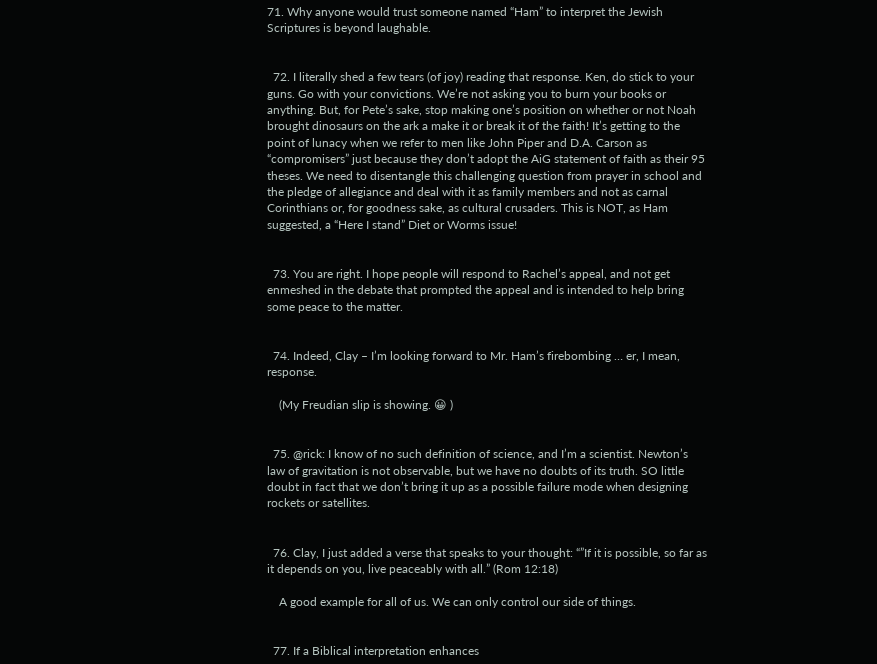71. Why anyone would trust someone named “Ham” to interpret the Jewish Scriptures is beyond laughable.


  72. I literally shed a few tears (of joy) reading that response. Ken, do stick to your guns. Go with your convictions. We’re not asking you to burn your books or anything. But, for Pete’s sake, stop making one’s position on whether or not Noah brought dinosaurs on the ark a make it or break it of the faith! It’s getting to the point of lunacy when we refer to men like John Piper and D.A. Carson as “compromisers” just because they don’t adopt the AiG statement of faith as their 95 theses. We need to disentangle this challenging question from prayer in school and the pledge of allegiance and deal with it as family members and not as carnal Corinthians or, for goodness sake, as cultural crusaders. This is NOT, as Ham suggested, a “Here I stand” Diet or Worms issue!


  73. You are right. I hope people will respond to Rachel’s appeal, and not get enmeshed in the debate that prompted the appeal and is intended to help bring some peace to the matter.


  74. Indeed, Clay – I’m looking forward to Mr. Ham’s firebombing … er, I mean, response.

    (My Freudian slip is showing. 😀 )


  75. @rick: I know of no such definition of science, and I’m a scientist. Newton’s law of gravitation is not observable, but we have no doubts of its truth. SO little doubt in fact that we don’t bring it up as a possible failure mode when designing rockets or satellites.


  76. Clay, I just added a verse that speaks to your thought: “”If it is possible, so far as it depends on you, live peaceably with all.” (Rom 12:18)

    A good example for all of us. We can only control our side of things.


  77. If a Biblical interpretation enhances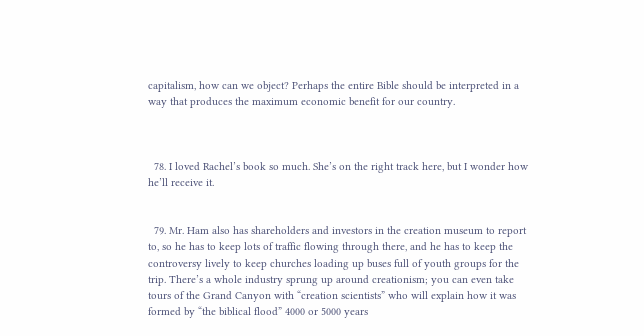capitalism, how can we object? Perhaps the entire Bible should be interpreted in a way that produces the maximum economic benefit for our country.



  78. I loved Rachel’s book so much. She’s on the right track here, but I wonder how he’ll receive it.


  79. Mr. Ham also has shareholders and investors in the creation museum to report to, so he has to keep lots of traffic flowing through there, and he has to keep the controversy lively to keep churches loading up buses full of youth groups for the trip. There’s a whole industry sprung up around creationism; you can even take tours of the Grand Canyon with “creation scientists” who will explain how it was formed by “the biblical flood” 4000 or 5000 years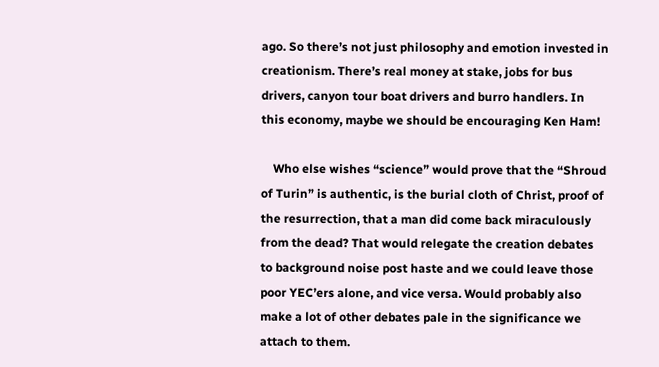ago. So there’s not just philosophy and emotion invested in creationism. There’s real money at stake, jobs for bus drivers, canyon tour boat drivers and burro handlers. In this economy, maybe we should be encouraging Ken Ham!

    Who else wishes “science” would prove that the “Shroud of Turin” is authentic, is the burial cloth of Christ, proof of the resurrection, that a man did come back miraculously from the dead? That would relegate the creation debates to background noise post haste and we could leave those poor YEC’ers alone, and vice versa. Would probably also make a lot of other debates pale in the significance we attach to them.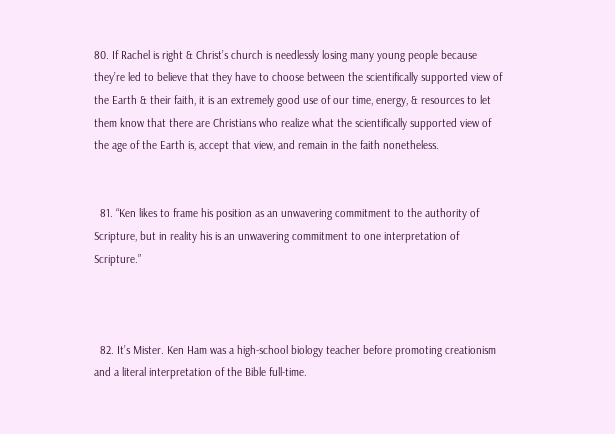80. If Rachel is right & Christ’s church is needlessly losing many young people because they’re led to believe that they have to choose between the scientifically supported view of the Earth & their faith, it is an extremely good use of our time, energy, & resources to let them know that there are Christians who realize what the scientifically supported view of the age of the Earth is, accept that view, and remain in the faith nonetheless.


  81. “Ken likes to frame his position as an unwavering commitment to the authority of Scripture, but in reality his is an unwavering commitment to one interpretation of Scripture.”



  82. It’s Mister. Ken Ham was a high-school biology teacher before promoting creationism and a literal interpretation of the Bible full-time.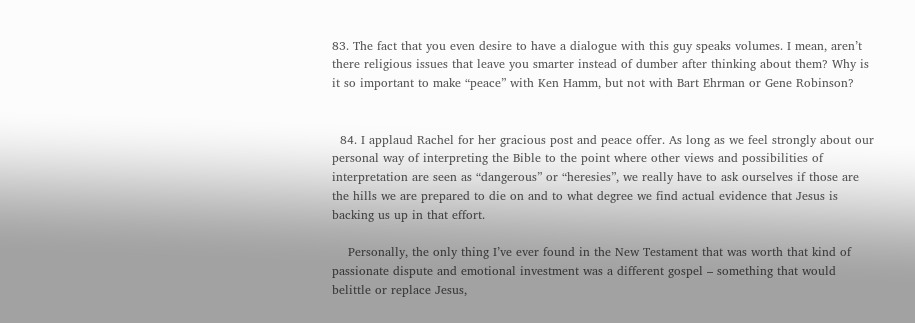83. The fact that you even desire to have a dialogue with this guy speaks volumes. I mean, aren’t there religious issues that leave you smarter instead of dumber after thinking about them? Why is it so important to make “peace” with Ken Hamm, but not with Bart Ehrman or Gene Robinson?


  84. I applaud Rachel for her gracious post and peace offer. As long as we feel strongly about our personal way of interpreting the Bible to the point where other views and possibilities of interpretation are seen as “dangerous” or “heresies”, we really have to ask ourselves if those are the hills we are prepared to die on and to what degree we find actual evidence that Jesus is backing us up in that effort.

    Personally, the only thing I’ve ever found in the New Testament that was worth that kind of passionate dispute and emotional investment was a different gospel – something that would belittle or replace Jesus,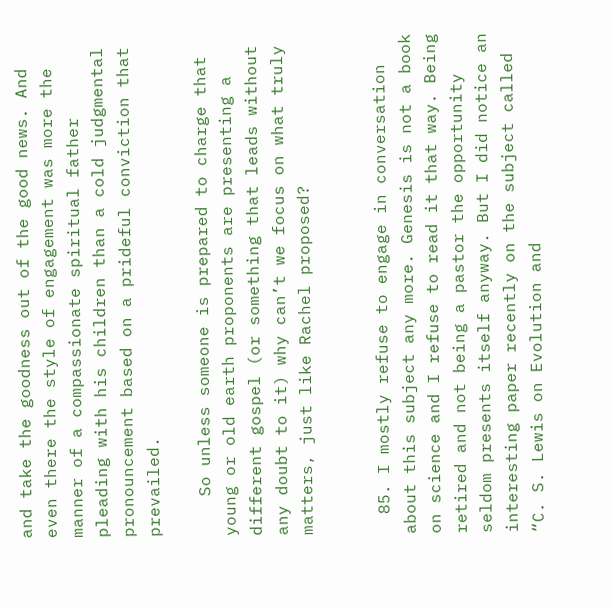and take the goodness out of the good news. And even there the style of engagement was more the manner of a compassionate spiritual father pleading with his children than a cold judgmental pronouncement based on a prideful conviction that prevailed.

    So unless someone is prepared to charge that young or old earth proponents are presenting a different gospel (or something that leads without any doubt to it) why can’t we focus on what truly matters, just like Rachel proposed?


  85. I mostly refuse to engage in conversation about this subject any more. Genesis is not a book on science and I refuse to read it that way. Being retired and not being a pastor the opportunity seldom presents itself anyway. But I did notice an interesting paper recently on the subject called “C. S. Lewis on Evolution and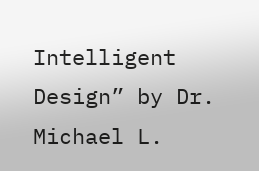Intelligent Design” by Dr. Michael L.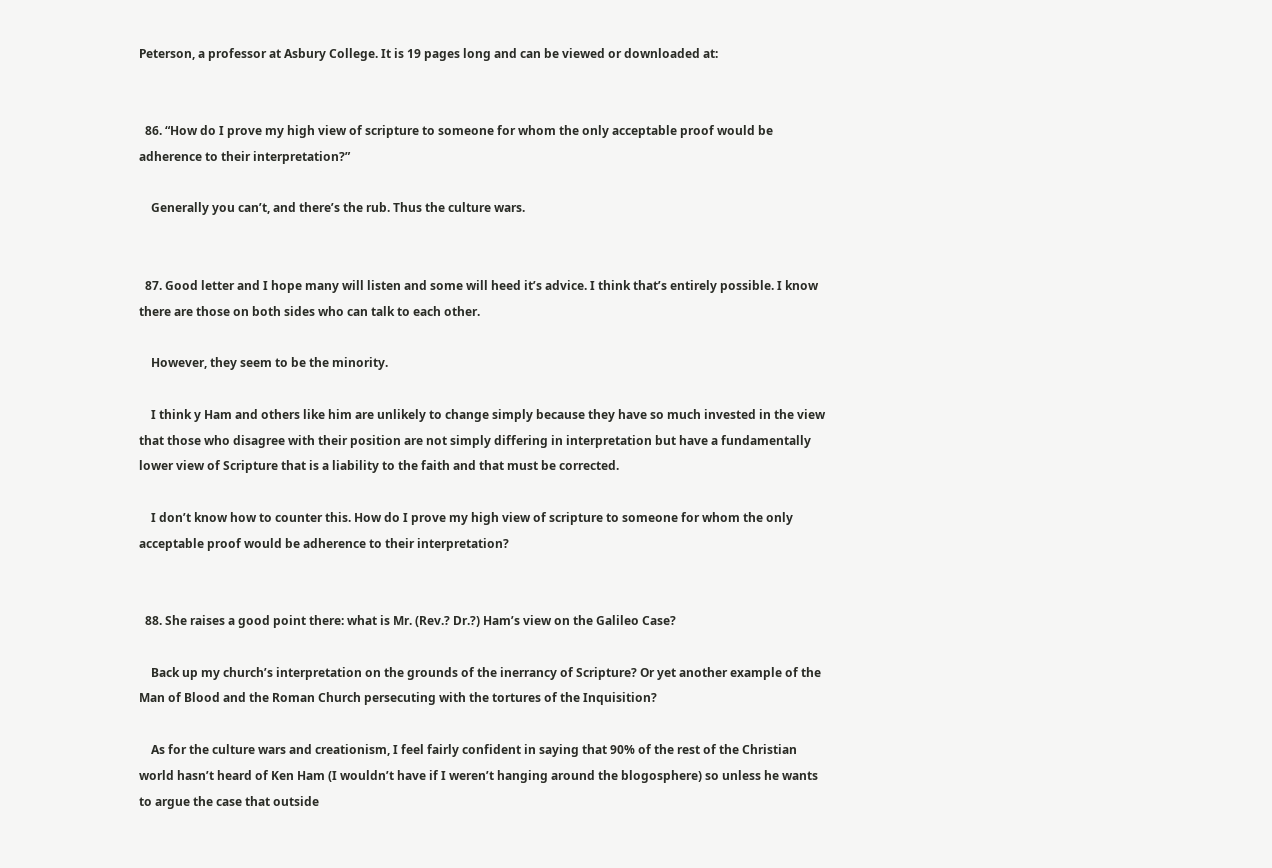Peterson, a professor at Asbury College. It is 19 pages long and can be viewed or downloaded at:


  86. “How do I prove my high view of scripture to someone for whom the only acceptable proof would be adherence to their interpretation?”

    Generally you can’t, and there’s the rub. Thus the culture wars.


  87. Good letter and I hope many will listen and some will heed it’s advice. I think that’s entirely possible. I know there are those on both sides who can talk to each other.

    However, they seem to be the minority.

    I think y Ham and others like him are unlikely to change simply because they have so much invested in the view that those who disagree with their position are not simply differing in interpretation but have a fundamentally lower view of Scripture that is a liability to the faith and that must be corrected.

    I don’t know how to counter this. How do I prove my high view of scripture to someone for whom the only acceptable proof would be adherence to their interpretation?


  88. She raises a good point there: what is Mr. (Rev.? Dr.?) Ham’s view on the Galileo Case?

    Back up my church’s interpretation on the grounds of the inerrancy of Scripture? Or yet another example of the Man of Blood and the Roman Church persecuting with the tortures of the Inquisition?

    As for the culture wars and creationism, I feel fairly confident in saying that 90% of the rest of the Christian world hasn’t heard of Ken Ham (I wouldn’t have if I weren’t hanging around the blogosphere) so unless he wants to argue the case that outside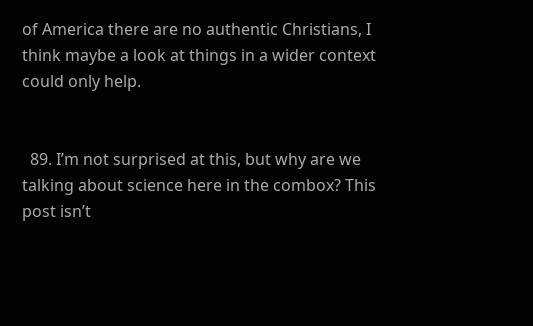of America there are no authentic Christians, I think maybe a look at things in a wider context could only help.


  89. I’m not surprised at this, but why are we talking about science here in the combox? This post isn’t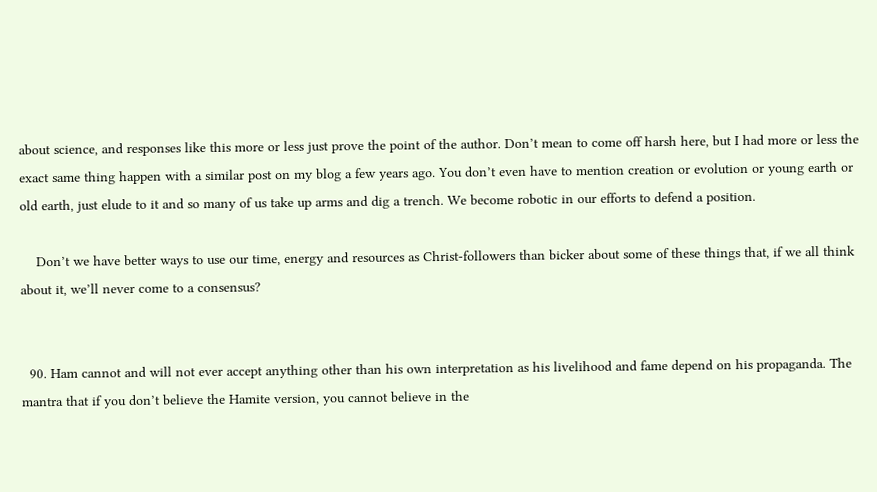about science, and responses like this more or less just prove the point of the author. Don’t mean to come off harsh here, but I had more or less the exact same thing happen with a similar post on my blog a few years ago. You don’t even have to mention creation or evolution or young earth or old earth, just elude to it and so many of us take up arms and dig a trench. We become robotic in our efforts to defend a position.

    Don’t we have better ways to use our time, energy and resources as Christ-followers than bicker about some of these things that, if we all think about it, we’ll never come to a consensus?


  90. Ham cannot and will not ever accept anything other than his own interpretation as his livelihood and fame depend on his propaganda. The mantra that if you don’t believe the Hamite version, you cannot believe in the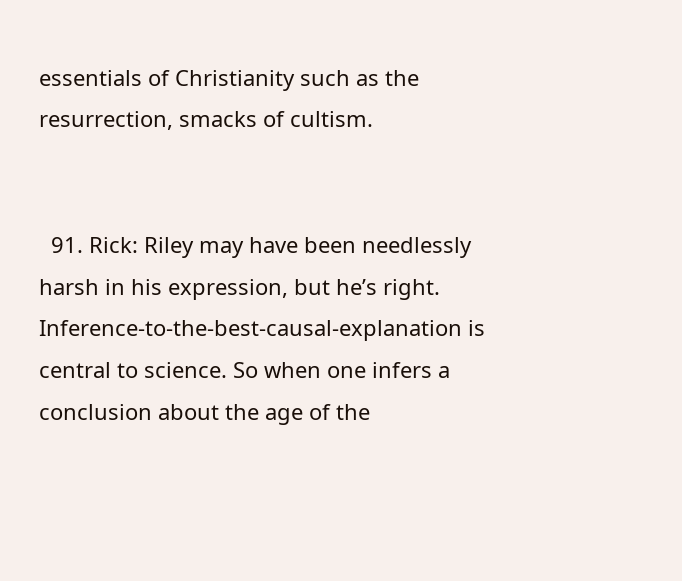essentials of Christianity such as the resurrection, smacks of cultism.


  91. Rick: Riley may have been needlessly harsh in his expression, but he’s right. Inference-to-the-best-causal-explanation is central to science. So when one infers a conclusion about the age of the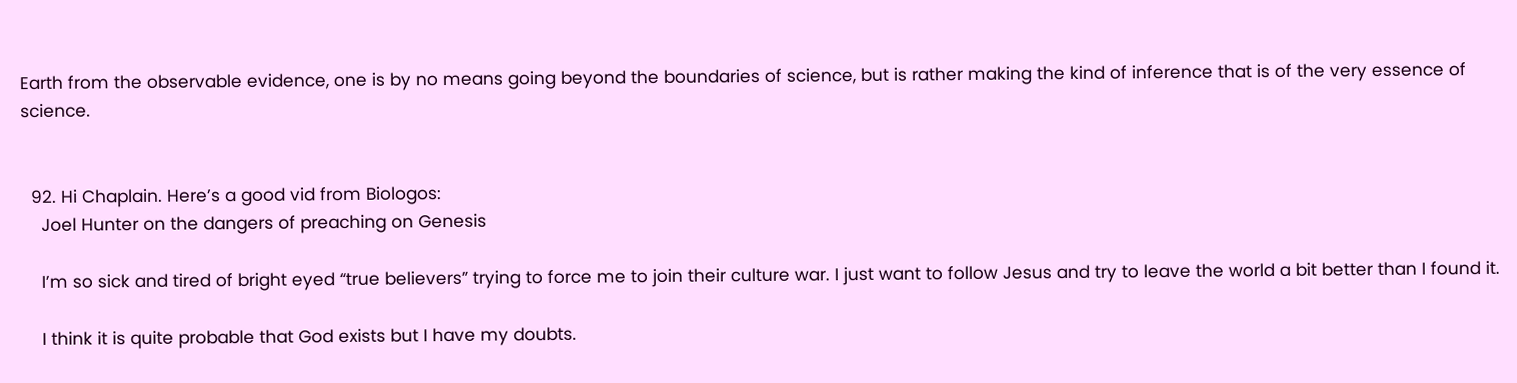Earth from the observable evidence, one is by no means going beyond the boundaries of science, but is rather making the kind of inference that is of the very essence of science.


  92. Hi Chaplain. Here’s a good vid from Biologos:
    Joel Hunter on the dangers of preaching on Genesis

    I’m so sick and tired of bright eyed “true believers” trying to force me to join their culture war. I just want to follow Jesus and try to leave the world a bit better than I found it.

    I think it is quite probable that God exists but I have my doubts.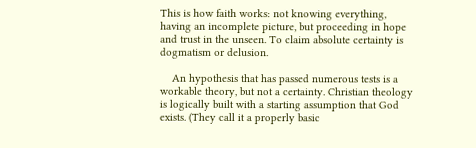This is how faith works: not knowing everything, having an incomplete picture, but proceeding in hope and trust in the unseen. To claim absolute certainty is dogmatism or delusion.

    An hypothesis that has passed numerous tests is a workable theory, but not a certainty. Christian theology is logically built with a starting assumption that God exists. (They call it a properly basic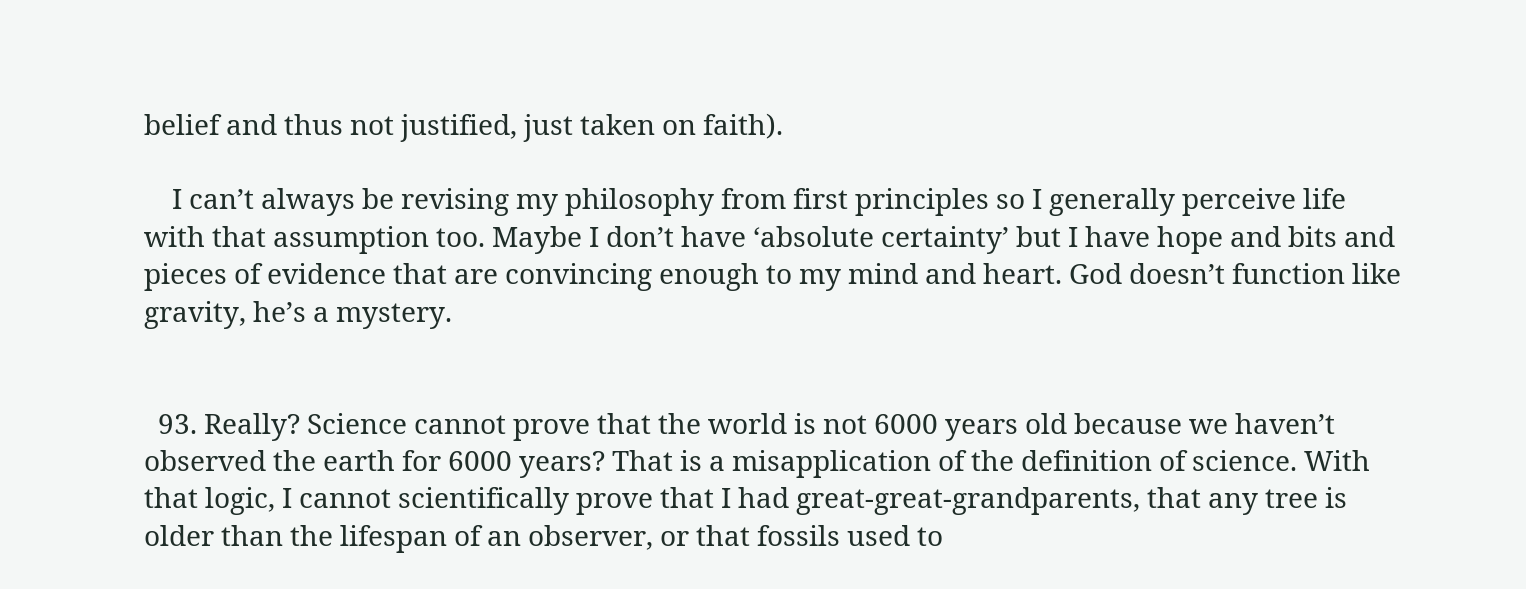belief and thus not justified, just taken on faith).

    I can’t always be revising my philosophy from first principles so I generally perceive life with that assumption too. Maybe I don’t have ‘absolute certainty’ but I have hope and bits and pieces of evidence that are convincing enough to my mind and heart. God doesn’t function like gravity, he’s a mystery.


  93. Really? Science cannot prove that the world is not 6000 years old because we haven’t observed the earth for 6000 years? That is a misapplication of the definition of science. With that logic, I cannot scientifically prove that I had great-great-grandparents, that any tree is older than the lifespan of an observer, or that fossils used to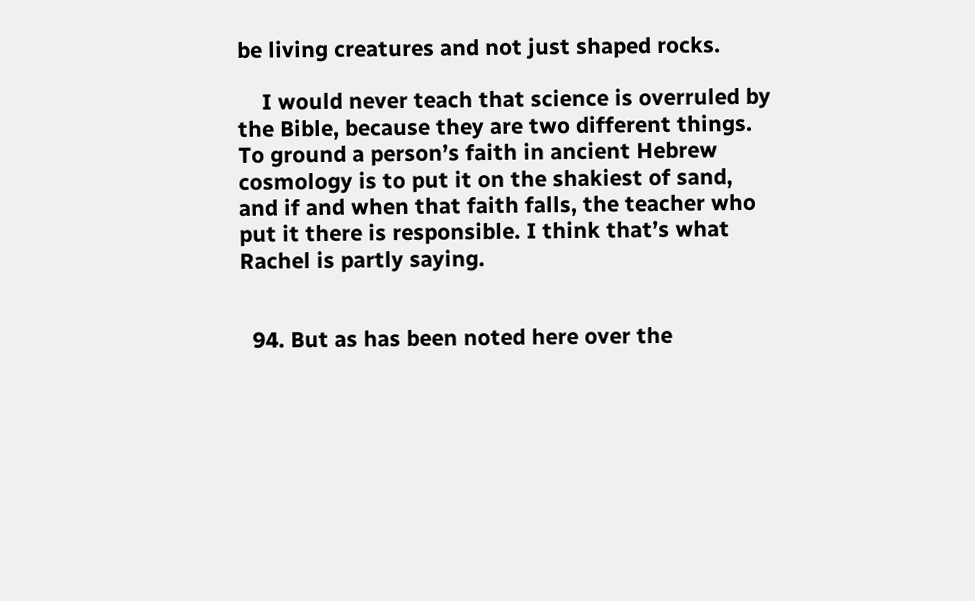be living creatures and not just shaped rocks.

    I would never teach that science is overruled by the Bible, because they are two different things. To ground a person’s faith in ancient Hebrew cosmology is to put it on the shakiest of sand, and if and when that faith falls, the teacher who put it there is responsible. I think that’s what Rachel is partly saying.


  94. But as has been noted here over the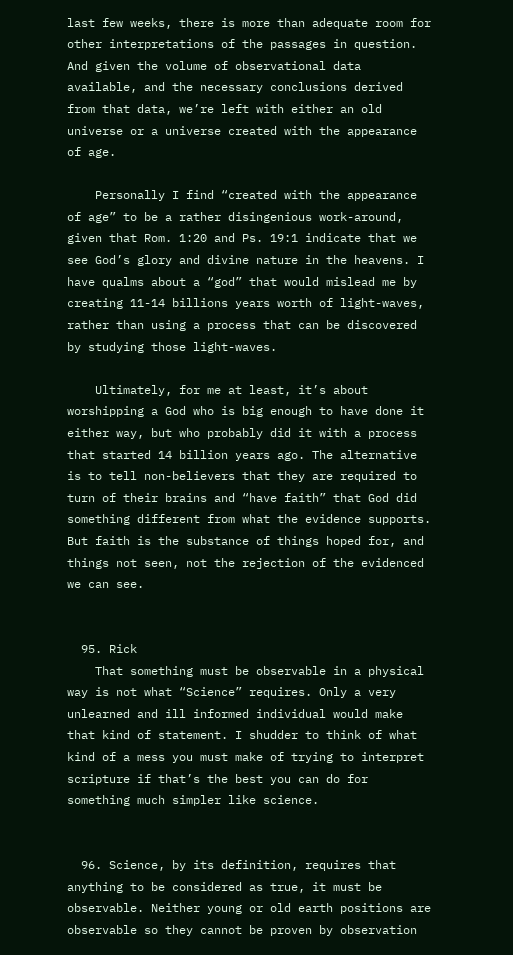last few weeks, there is more than adequate room for other interpretations of the passages in question. And given the volume of observational data available, and the necessary conclusions derived from that data, we’re left with either an old universe or a universe created with the appearance of age.

    Personally I find “created with the appearance of age” to be a rather disingenious work-around, given that Rom. 1:20 and Ps. 19:1 indicate that we see God’s glory and divine nature in the heavens. I have qualms about a “god” that would mislead me by creating 11-14 billions years worth of light-waves, rather than using a process that can be discovered by studying those light-waves.

    Ultimately, for me at least, it’s about worshipping a God who is big enough to have done it either way, but who probably did it with a process that started 14 billion years ago. The alternative is to tell non-believers that they are required to turn of their brains and “have faith” that God did something different from what the evidence supports. But faith is the substance of things hoped for, and things not seen, not the rejection of the evidenced we can see.


  95. Rick
    That something must be observable in a physical way is not what “Science” requires. Only a very unlearned and ill informed individual would make that kind of statement. I shudder to think of what kind of a mess you must make of trying to interpret scripture if that’s the best you can do for something much simpler like science.


  96. Science, by its definition, requires that anything to be considered as true, it must be observable. Neither young or old earth positions are observable so they cannot be proven by observation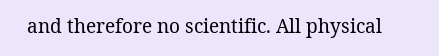and therefore no scientific. All physical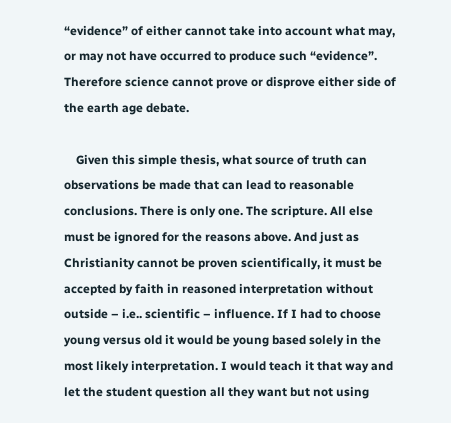“evidence” of either cannot take into account what may, or may not have occurred to produce such “evidence”. Therefore science cannot prove or disprove either side of the earth age debate.

    Given this simple thesis, what source of truth can observations be made that can lead to reasonable conclusions. There is only one. The scripture. All else must be ignored for the reasons above. And just as Christianity cannot be proven scientifically, it must be accepted by faith in reasoned interpretation without outside – i.e.. scientific – influence. If I had to choose young versus old it would be young based solely in the most likely interpretation. I would teach it that way and let the student question all they want but not using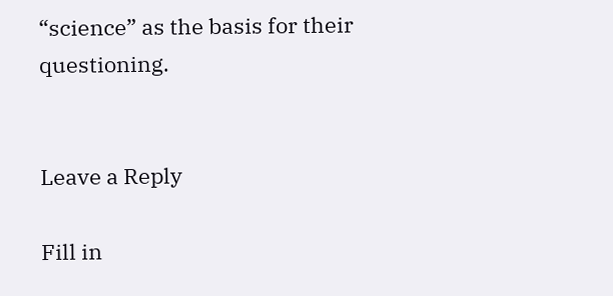“science” as the basis for their questioning.


Leave a Reply

Fill in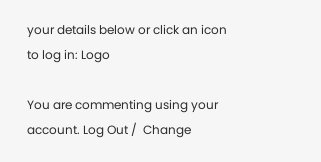your details below or click an icon to log in: Logo

You are commenting using your account. Log Out /  Change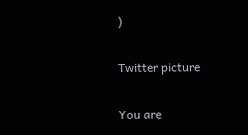)

Twitter picture

You are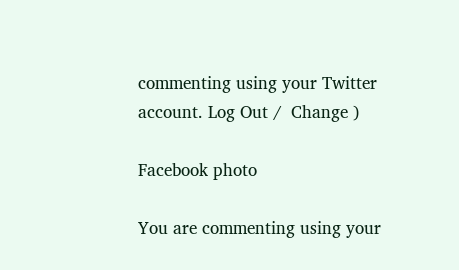commenting using your Twitter account. Log Out /  Change )

Facebook photo

You are commenting using your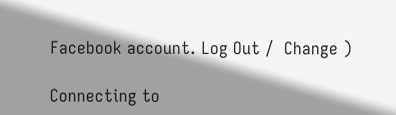Facebook account. Log Out /  Change )

Connecting to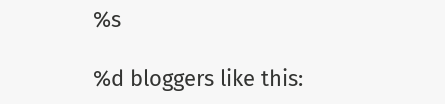%s

%d bloggers like this: